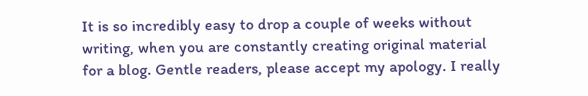It is so incredibly easy to drop a couple of weeks without writing, when you are constantly creating original material for a blog. Gentle readers, please accept my apology. I really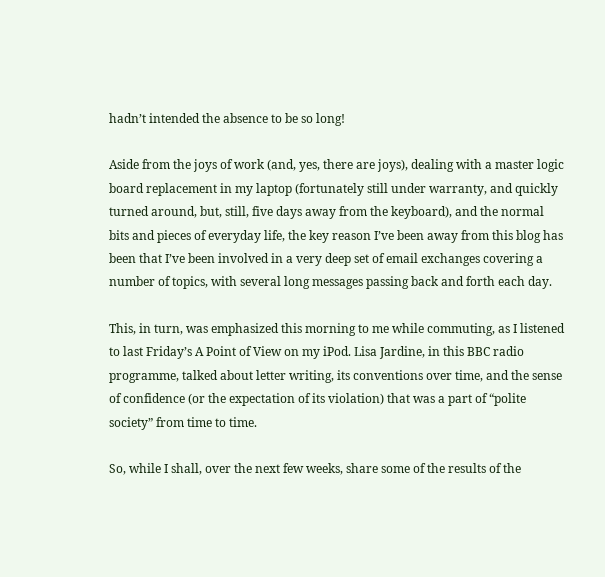hadn’t intended the absence to be so long!

Aside from the joys of work (and, yes, there are joys), dealing with a master logic board replacement in my laptop (fortunately still under warranty, and quickly turned around, but, still, five days away from the keyboard), and the normal bits and pieces of everyday life, the key reason I’ve been away from this blog has been that I’ve been involved in a very deep set of email exchanges covering a number of topics, with several long messages passing back and forth each day.

This, in turn, was emphasized this morning to me while commuting, as I listened to last Friday’s A Point of View on my iPod. Lisa Jardine, in this BBC radio programme, talked about letter writing, its conventions over time, and the sense of confidence (or the expectation of its violation) that was a part of “polite society” from time to time.

So, while I shall, over the next few weeks, share some of the results of the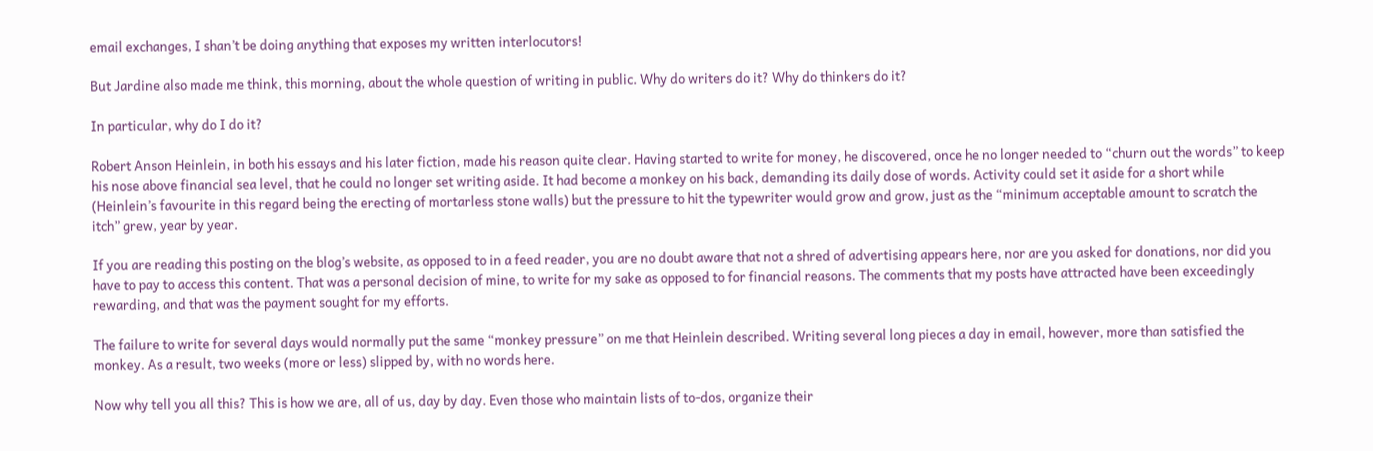email exchanges, I shan’t be doing anything that exposes my written interlocutors!

But Jardine also made me think, this morning, about the whole question of writing in public. Why do writers do it? Why do thinkers do it?

In particular, why do I do it?

Robert Anson Heinlein, in both his essays and his later fiction, made his reason quite clear. Having started to write for money, he discovered, once he no longer needed to “churn out the words” to keep his nose above financial sea level, that he could no longer set writing aside. It had become a monkey on his back, demanding its daily dose of words. Activity could set it aside for a short while (Heinlein’s favourite in this regard being the erecting of mortarless stone walls) but the pressure to hit the typewriter would grow and grow, just as the “minimum acceptable amount to scratch the itch” grew, year by year.

If you are reading this posting on the blog’s website, as opposed to in a feed reader, you are no doubt aware that not a shred of advertising appears here, nor are you asked for donations, nor did you have to pay to access this content. That was a personal decision of mine, to write for my sake as opposed to for financial reasons. The comments that my posts have attracted have been exceedingly rewarding, and that was the payment sought for my efforts.

The failure to write for several days would normally put the same “monkey pressure” on me that Heinlein described. Writing several long pieces a day in email, however, more than satisfied the monkey. As a result, two weeks (more or less) slipped by, with no words here.

Now why tell you all this? This is how we are, all of us, day by day. Even those who maintain lists of to-dos, organize their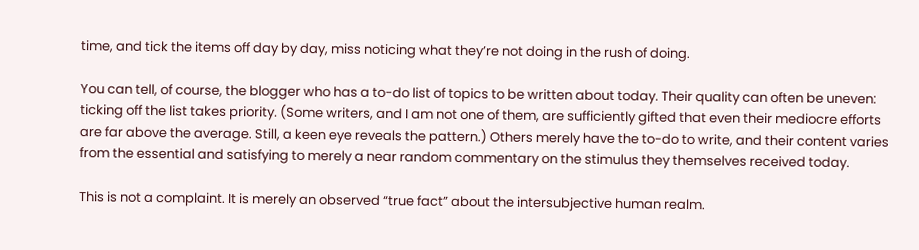time, and tick the items off day by day, miss noticing what they’re not doing in the rush of doing.

You can tell, of course, the blogger who has a to-do list of topics to be written about today. Their quality can often be uneven: ticking off the list takes priority. (Some writers, and I am not one of them, are sufficiently gifted that even their mediocre efforts are far above the average. Still, a keen eye reveals the pattern.) Others merely have the to-do to write, and their content varies from the essential and satisfying to merely a near random commentary on the stimulus they themselves received today.

This is not a complaint. It is merely an observed “true fact” about the intersubjective human realm.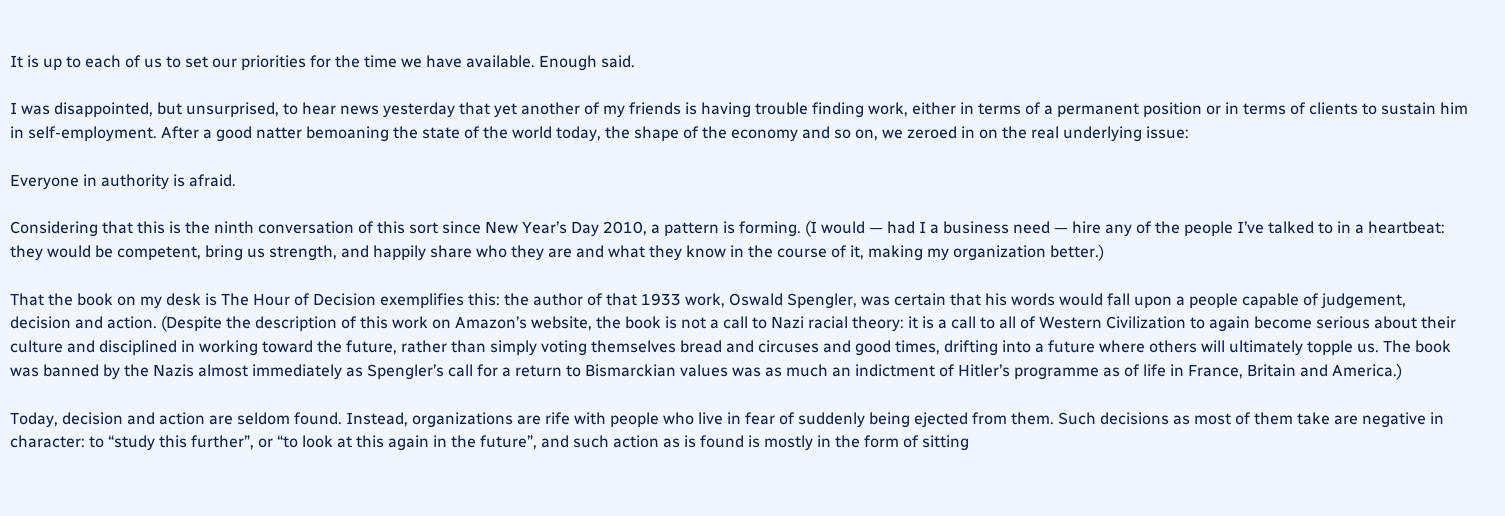It is up to each of us to set our priorities for the time we have available. Enough said.

I was disappointed, but unsurprised, to hear news yesterday that yet another of my friends is having trouble finding work, either in terms of a permanent position or in terms of clients to sustain him in self-employment. After a good natter bemoaning the state of the world today, the shape of the economy and so on, we zeroed in on the real underlying issue:

Everyone in authority is afraid.

Considering that this is the ninth conversation of this sort since New Year’s Day 2010, a pattern is forming. (I would — had I a business need — hire any of the people I’ve talked to in a heartbeat: they would be competent, bring us strength, and happily share who they are and what they know in the course of it, making my organization better.)

That the book on my desk is The Hour of Decision exemplifies this: the author of that 1933 work, Oswald Spengler, was certain that his words would fall upon a people capable of judgement, decision and action. (Despite the description of this work on Amazon’s website, the book is not a call to Nazi racial theory: it is a call to all of Western Civilization to again become serious about their culture and disciplined in working toward the future, rather than simply voting themselves bread and circuses and good times, drifting into a future where others will ultimately topple us. The book was banned by the Nazis almost immediately as Spengler’s call for a return to Bismarckian values was as much an indictment of Hitler’s programme as of life in France, Britain and America.)

Today, decision and action are seldom found. Instead, organizations are rife with people who live in fear of suddenly being ejected from them. Such decisions as most of them take are negative in character: to “study this further”, or “to look at this again in the future”, and such action as is found is mostly in the form of sitting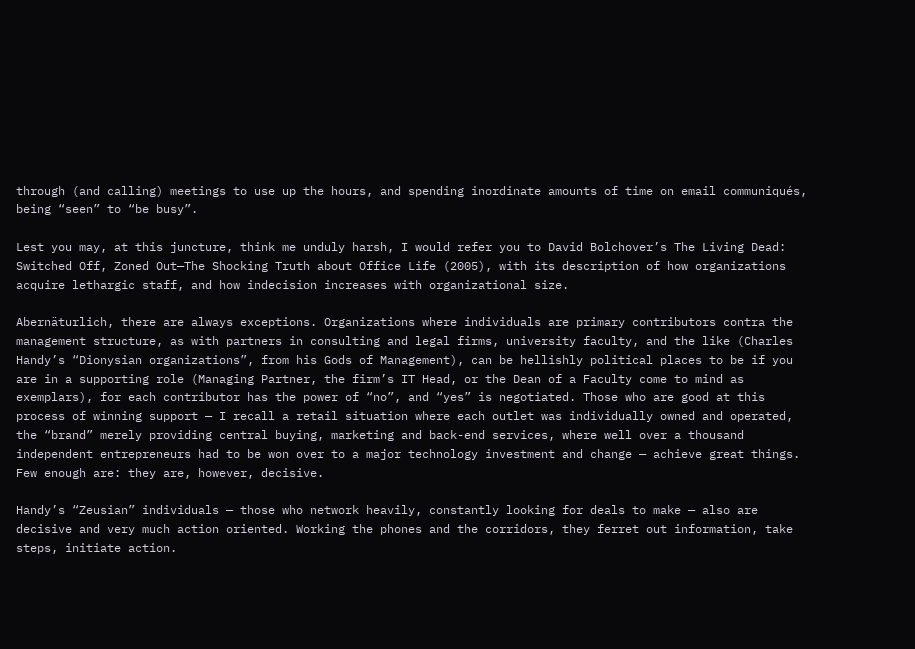through (and calling) meetings to use up the hours, and spending inordinate amounts of time on email communiqués, being “seen” to “be busy”.

Lest you may, at this juncture, think me unduly harsh, I would refer you to David Bolchover’s The Living Dead: Switched Off, Zoned Out—The Shocking Truth about Office Life (2005), with its description of how organizations acquire lethargic staff, and how indecision increases with organizational size.

Abernäturlich, there are always exceptions. Organizations where individuals are primary contributors contra the management structure, as with partners in consulting and legal firms, university faculty, and the like (Charles Handy’s “Dionysian organizations”, from his Gods of Management), can be hellishly political places to be if you are in a supporting role (Managing Partner, the firm’s IT Head, or the Dean of a Faculty come to mind as exemplars), for each contributor has the power of “no”, and “yes” is negotiated. Those who are good at this process of winning support — I recall a retail situation where each outlet was individually owned and operated, the “brand” merely providing central buying, marketing and back-end services, where well over a thousand independent entrepreneurs had to be won over to a major technology investment and change — achieve great things. Few enough are: they are, however, decisive.

Handy’s “Zeusian” individuals — those who network heavily, constantly looking for deals to make — also are decisive and very much action oriented. Working the phones and the corridors, they ferret out information, take steps, initiate action.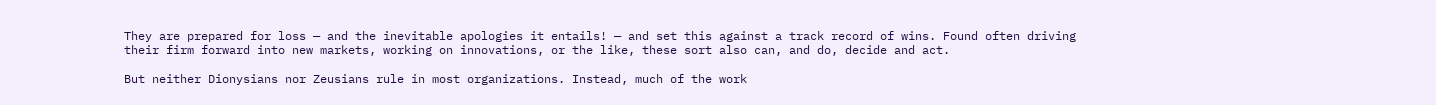They are prepared for loss — and the inevitable apologies it entails! — and set this against a track record of wins. Found often driving their firm forward into new markets, working on innovations, or the like, these sort also can, and do, decide and act.

But neither Dionysians nor Zeusians rule in most organizations. Instead, much of the work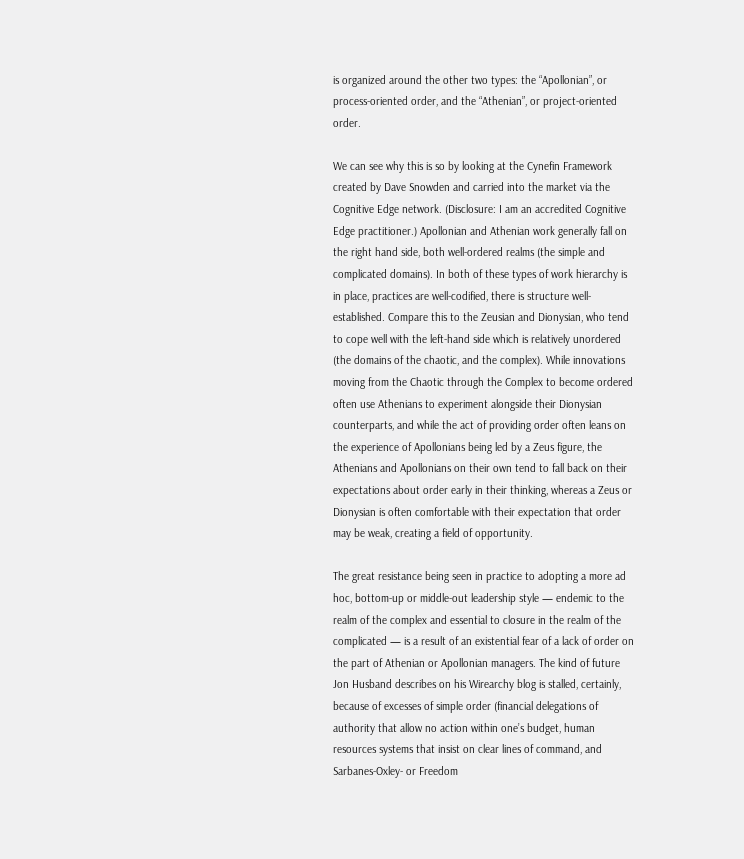is organized around the other two types: the “Apollonian”, or process-oriented order, and the “Athenian”, or project-oriented order.

We can see why this is so by looking at the Cynefin Framework created by Dave Snowden and carried into the market via the Cognitive Edge network. (Disclosure: I am an accredited Cognitive Edge practitioner.) Apollonian and Athenian work generally fall on the right hand side, both well-ordered realms (the simple and complicated domains). In both of these types of work hierarchy is in place, practices are well-codified, there is structure well-established. Compare this to the Zeusian and Dionysian, who tend to cope well with the left-hand side which is relatively unordered (the domains of the chaotic, and the complex). While innovations moving from the Chaotic through the Complex to become ordered often use Athenians to experiment alongside their Dionysian counterparts, and while the act of providing order often leans on the experience of Apollonians being led by a Zeus figure, the Athenians and Apollonians on their own tend to fall back on their expectations about order early in their thinking, whereas a Zeus or Dionysian is often comfortable with their expectation that order may be weak, creating a field of opportunity.

The great resistance being seen in practice to adopting a more ad hoc, bottom-up or middle-out leadership style — endemic to the realm of the complex and essential to closure in the realm of the complicated — is a result of an existential fear of a lack of order on the part of Athenian or Apollonian managers. The kind of future Jon Husband describes on his Wirearchy blog is stalled, certainly, because of excesses of simple order (financial delegations of authority that allow no action within one’s budget, human resources systems that insist on clear lines of command, and Sarbanes-Oxley- or Freedom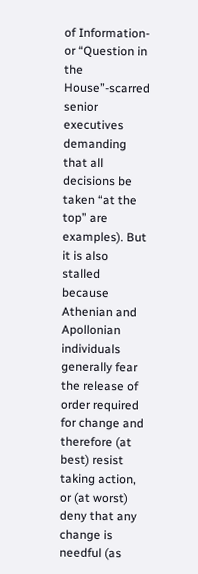of Information- or “Question in the House”-scarred senior executives demanding that all decisions be taken “at the top” are examples). But it is also stalled because Athenian and Apollonian individuals generally fear the release of order required for change and therefore (at best) resist taking action, or (at worst) deny that any change is needful (as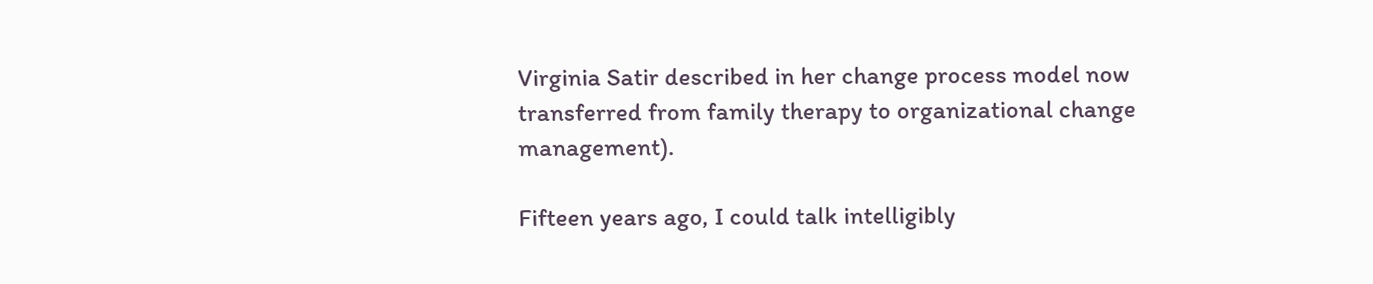Virginia Satir described in her change process model now transferred from family therapy to organizational change management).

Fifteen years ago, I could talk intelligibly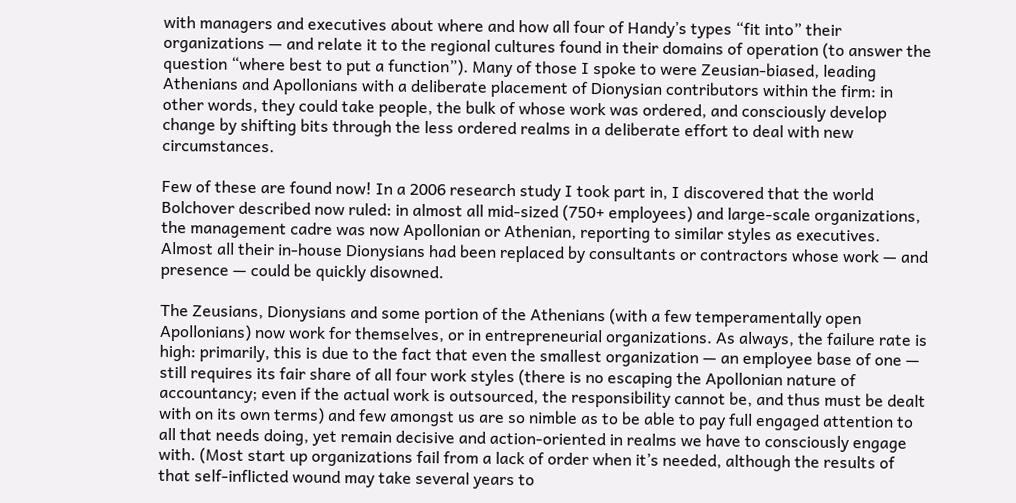with managers and executives about where and how all four of Handy’s types “fit into” their organizations — and relate it to the regional cultures found in their domains of operation (to answer the question “where best to put a function”). Many of those I spoke to were Zeusian-biased, leading Athenians and Apollonians with a deliberate placement of Dionysian contributors within the firm: in other words, they could take people, the bulk of whose work was ordered, and consciously develop change by shifting bits through the less ordered realms in a deliberate effort to deal with new circumstances.

Few of these are found now! In a 2006 research study I took part in, I discovered that the world Bolchover described now ruled: in almost all mid-sized (750+ employees) and large-scale organizations, the management cadre was now Apollonian or Athenian, reporting to similar styles as executives. Almost all their in-house Dionysians had been replaced by consultants or contractors whose work — and presence — could be quickly disowned.

The Zeusians, Dionysians and some portion of the Athenians (with a few temperamentally open Apollonians) now work for themselves, or in entrepreneurial organizations. As always, the failure rate is high: primarily, this is due to the fact that even the smallest organization — an employee base of one — still requires its fair share of all four work styles (there is no escaping the Apollonian nature of accountancy; even if the actual work is outsourced, the responsibility cannot be, and thus must be dealt with on its own terms) and few amongst us are so nimble as to be able to pay full engaged attention to all that needs doing, yet remain decisive and action-oriented in realms we have to consciously engage with. (Most start up organizations fail from a lack of order when it’s needed, although the results of that self-inflicted wound may take several years to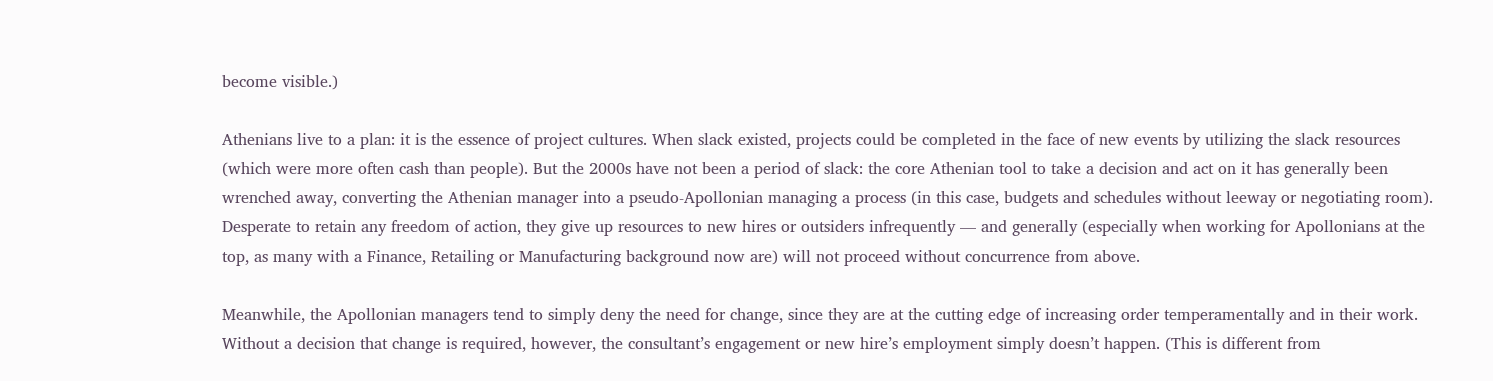become visible.)

Athenians live to a plan: it is the essence of project cultures. When slack existed, projects could be completed in the face of new events by utilizing the slack resources (which were more often cash than people). But the 2000s have not been a period of slack: the core Athenian tool to take a decision and act on it has generally been wrenched away, converting the Athenian manager into a pseudo-Apollonian managing a process (in this case, budgets and schedules without leeway or negotiating room). Desperate to retain any freedom of action, they give up resources to new hires or outsiders infrequently — and generally (especially when working for Apollonians at the top, as many with a Finance, Retailing or Manufacturing background now are) will not proceed without concurrence from above.

Meanwhile, the Apollonian managers tend to simply deny the need for change, since they are at the cutting edge of increasing order temperamentally and in their work. Without a decision that change is required, however, the consultant’s engagement or new hire’s employment simply doesn’t happen. (This is different from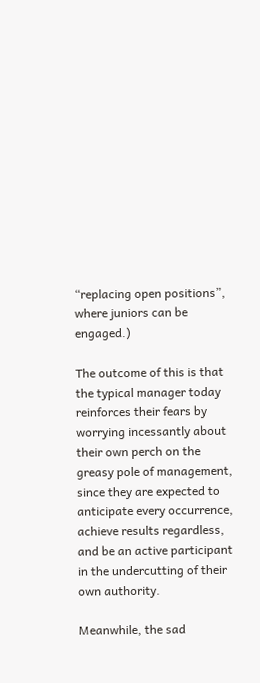“replacing open positions”, where juniors can be engaged.)

The outcome of this is that the typical manager today reinforces their fears by worrying incessantly about their own perch on the greasy pole of management, since they are expected to anticipate every occurrence, achieve results regardless, and be an active participant in the undercutting of their own authority.

Meanwhile, the sad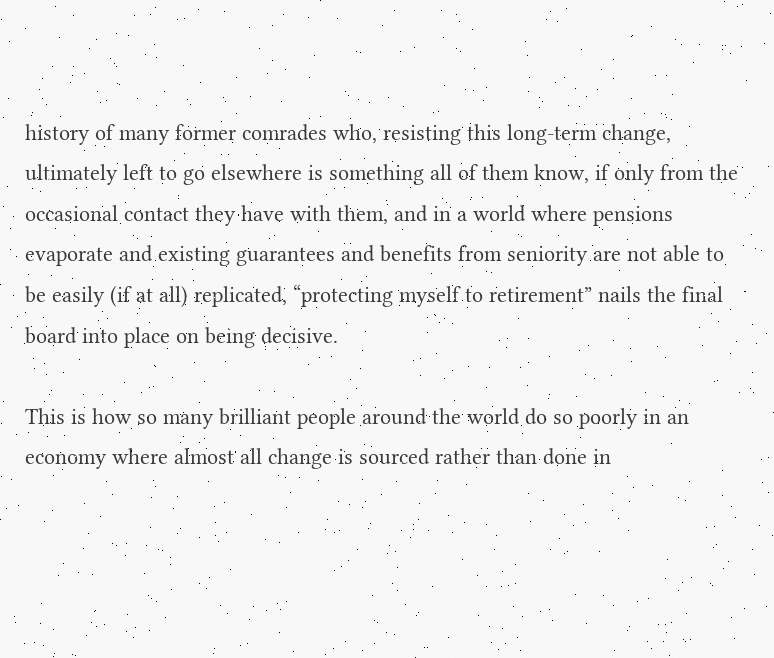history of many former comrades who, resisting this long-term change, ultimately left to go elsewhere is something all of them know, if only from the occasional contact they have with them, and in a world where pensions evaporate and existing guarantees and benefits from seniority are not able to be easily (if at all) replicated, “protecting myself to retirement” nails the final board into place on being decisive.

This is how so many brilliant people around the world do so poorly in an economy where almost all change is sourced rather than done in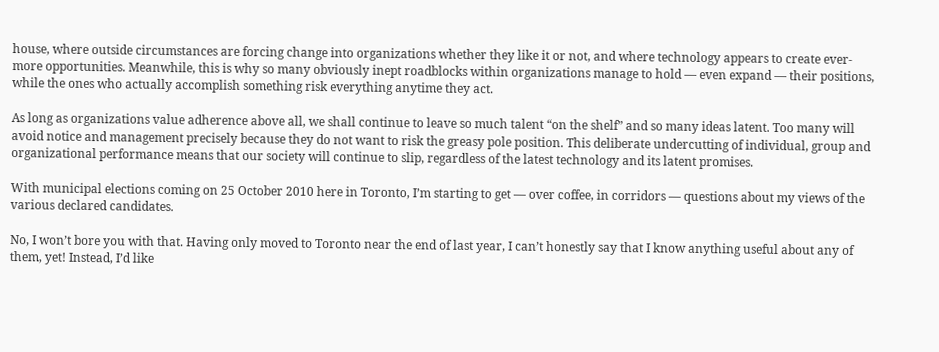house, where outside circumstances are forcing change into organizations whether they like it or not, and where technology appears to create ever-more opportunities. Meanwhile, this is why so many obviously inept roadblocks within organizations manage to hold — even expand — their positions, while the ones who actually accomplish something risk everything anytime they act.

As long as organizations value adherence above all, we shall continue to leave so much talent “on the shelf” and so many ideas latent. Too many will avoid notice and management precisely because they do not want to risk the greasy pole position. This deliberate undercutting of individual, group and organizational performance means that our society will continue to slip, regardless of the latest technology and its latent promises.

With municipal elections coming on 25 October 2010 here in Toronto, I’m starting to get — over coffee, in corridors — questions about my views of the various declared candidates.

No, I won’t bore you with that. Having only moved to Toronto near the end of last year, I can’t honestly say that I know anything useful about any of them, yet! Instead, I’d like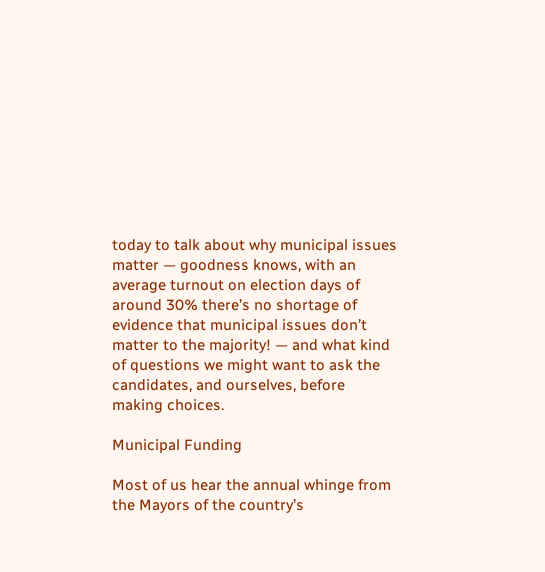today to talk about why municipal issues matter — goodness knows, with an average turnout on election days of around 30% there’s no shortage of evidence that municipal issues don’t matter to the majority! — and what kind of questions we might want to ask the candidates, and ourselves, before making choices.

Municipal Funding

Most of us hear the annual whinge from the Mayors of the country’s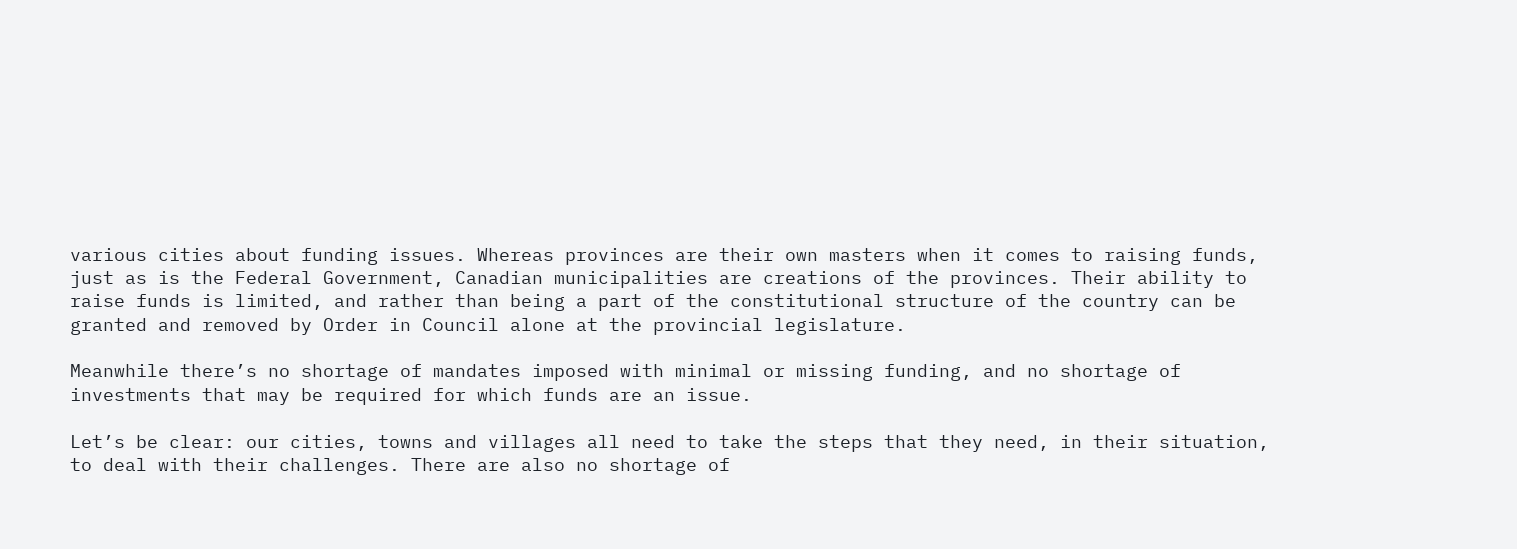various cities about funding issues. Whereas provinces are their own masters when it comes to raising funds, just as is the Federal Government, Canadian municipalities are creations of the provinces. Their ability to raise funds is limited, and rather than being a part of the constitutional structure of the country can be granted and removed by Order in Council alone at the provincial legislature.

Meanwhile there’s no shortage of mandates imposed with minimal or missing funding, and no shortage of investments that may be required for which funds are an issue.

Let’s be clear: our cities, towns and villages all need to take the steps that they need, in their situation, to deal with their challenges. There are also no shortage of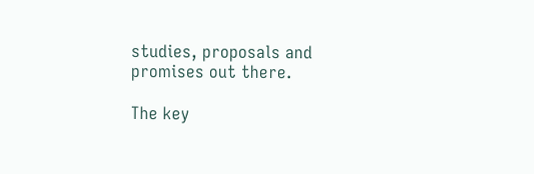studies, proposals and promises out there.

The key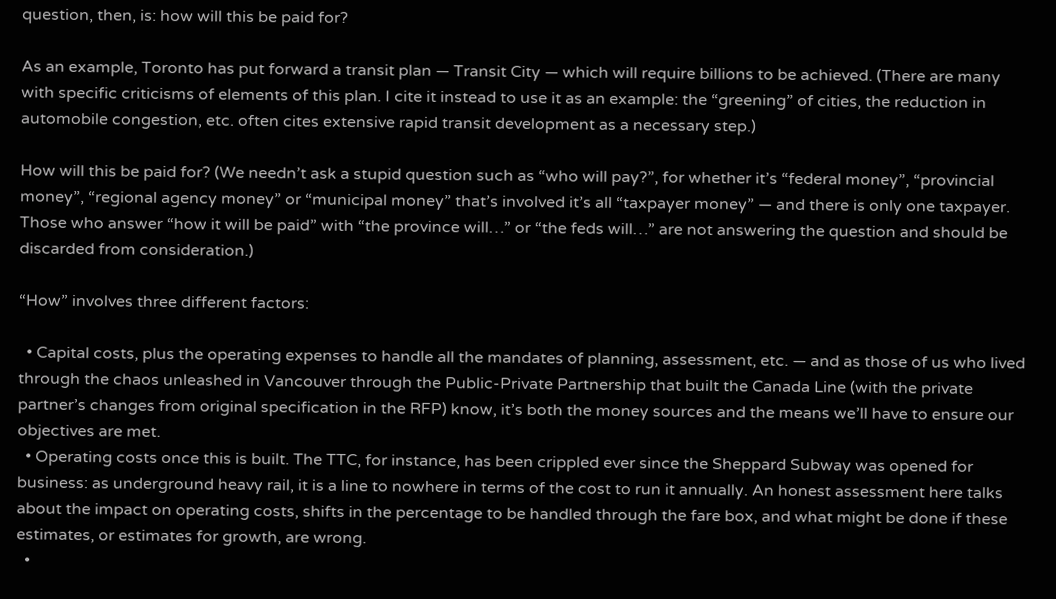question, then, is: how will this be paid for?

As an example, Toronto has put forward a transit plan — Transit City — which will require billions to be achieved. (There are many with specific criticisms of elements of this plan. I cite it instead to use it as an example: the “greening” of cities, the reduction in automobile congestion, etc. often cites extensive rapid transit development as a necessary step.)

How will this be paid for? (We needn’t ask a stupid question such as “who will pay?”, for whether it’s “federal money”, “provincial money”, “regional agency money” or “municipal money” that’s involved it’s all “taxpayer money” — and there is only one taxpayer. Those who answer “how it will be paid” with “the province will…” or “the feds will…” are not answering the question and should be discarded from consideration.)

“How” involves three different factors:

  • Capital costs, plus the operating expenses to handle all the mandates of planning, assessment, etc. — and as those of us who lived through the chaos unleashed in Vancouver through the Public-Private Partnership that built the Canada Line (with the private partner’s changes from original specification in the RFP) know, it’s both the money sources and the means we’ll have to ensure our objectives are met.
  • Operating costs once this is built. The TTC, for instance, has been crippled ever since the Sheppard Subway was opened for business: as underground heavy rail, it is a line to nowhere in terms of the cost to run it annually. An honest assessment here talks about the impact on operating costs, shifts in the percentage to be handled through the fare box, and what might be done if these estimates, or estimates for growth, are wrong.
  •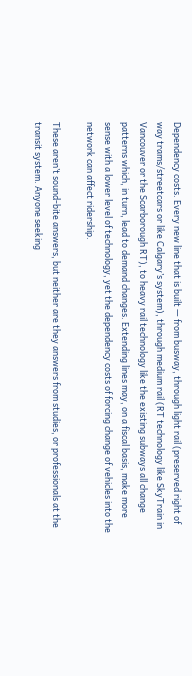Dependency costs. Every new line that is built — from busway, through light rail (preserved right of way trams/streetcars or like Calgary’s system), through medium rail (RT technology like SkyTrain in Vancouver or the Scarborough RT), to heavy rail technology like the existing subways all change patterns which, in turn, lead to demand changes. Extending lines may, on a fiscal basis, make more sense with a lower level of technology, yet the dependency costs of forcing change of vehicles into the network can affect ridership.

These aren’t sound-bite answers, but neither are they answers from studies, or professionals at the transit system. Anyone seeking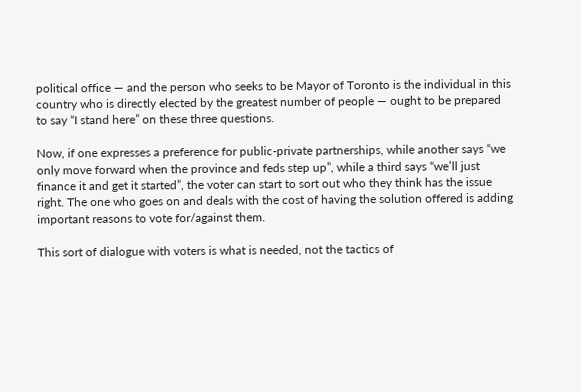political office — and the person who seeks to be Mayor of Toronto is the individual in this country who is directly elected by the greatest number of people — ought to be prepared to say “I stand here” on these three questions.

Now, if one expresses a preference for public-private partnerships, while another says “we only move forward when the province and feds step up”, while a third says “we’ll just finance it and get it started”, the voter can start to sort out who they think has the issue right. The one who goes on and deals with the cost of having the solution offered is adding important reasons to vote for/against them.

This sort of dialogue with voters is what is needed, not the tactics of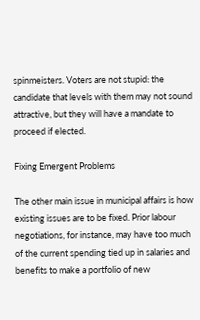spinmeisters. Voters are not stupid: the candidate that levels with them may not sound attractive, but they will have a mandate to proceed if elected.

Fixing Emergent Problems

The other main issue in municipal affairs is how existing issues are to be fixed. Prior labour negotiations, for instance, may have too much of the current spending tied up in salaries and benefits to make a portfolio of new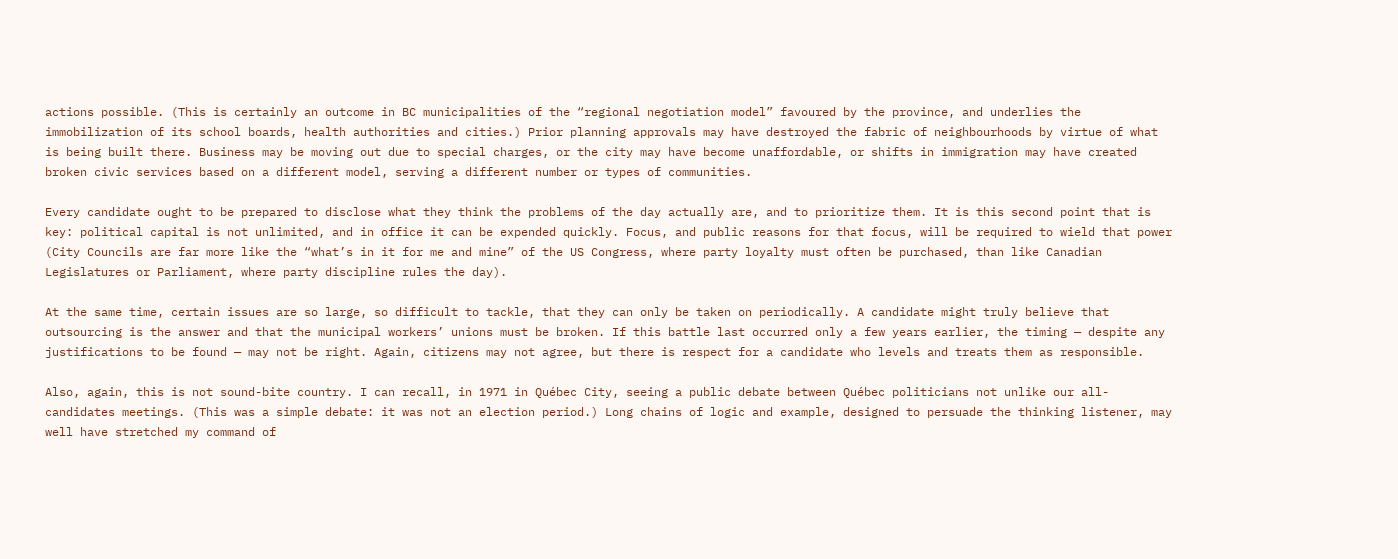actions possible. (This is certainly an outcome in BC municipalities of the “regional negotiation model” favoured by the province, and underlies the immobilization of its school boards, health authorities and cities.) Prior planning approvals may have destroyed the fabric of neighbourhoods by virtue of what is being built there. Business may be moving out due to special charges, or the city may have become unaffordable, or shifts in immigration may have created broken civic services based on a different model, serving a different number or types of communities.

Every candidate ought to be prepared to disclose what they think the problems of the day actually are, and to prioritize them. It is this second point that is key: political capital is not unlimited, and in office it can be expended quickly. Focus, and public reasons for that focus, will be required to wield that power (City Councils are far more like the “what’s in it for me and mine” of the US Congress, where party loyalty must often be purchased, than like Canadian Legislatures or Parliament, where party discipline rules the day).

At the same time, certain issues are so large, so difficult to tackle, that they can only be taken on periodically. A candidate might truly believe that outsourcing is the answer and that the municipal workers’ unions must be broken. If this battle last occurred only a few years earlier, the timing — despite any justifications to be found — may not be right. Again, citizens may not agree, but there is respect for a candidate who levels and treats them as responsible.

Also, again, this is not sound-bite country. I can recall, in 1971 in Québec City, seeing a public debate between Québec politicians not unlike our all-candidates meetings. (This was a simple debate: it was not an election period.) Long chains of logic and example, designed to persuade the thinking listener, may well have stretched my command of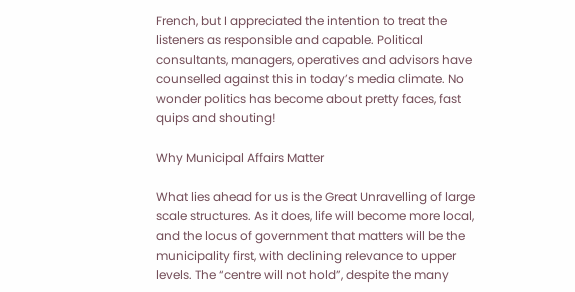French, but I appreciated the intention to treat the listeners as responsible and capable. Political consultants, managers, operatives and advisors have counselled against this in today’s media climate. No wonder politics has become about pretty faces, fast quips and shouting!

Why Municipal Affairs Matter

What lies ahead for us is the Great Unravelling of large scale structures. As it does, life will become more local, and the locus of government that matters will be the municipality first, with declining relevance to upper levels. The “centre will not hold”, despite the many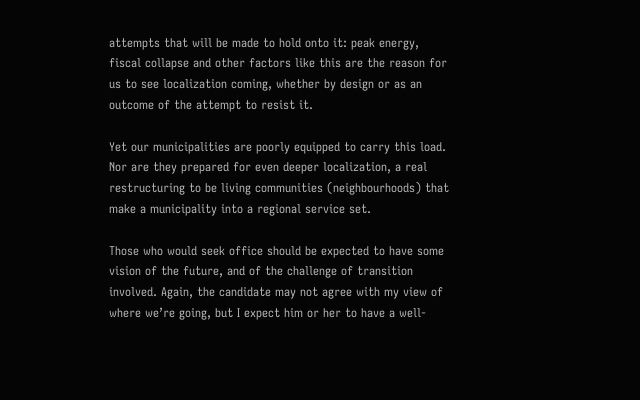attempts that will be made to hold onto it: peak energy, fiscal collapse and other factors like this are the reason for us to see localization coming, whether by design or as an outcome of the attempt to resist it.

Yet our municipalities are poorly equipped to carry this load. Nor are they prepared for even deeper localization, a real restructuring to be living communities (neighbourhoods) that make a municipality into a regional service set.

Those who would seek office should be expected to have some vision of the future, and of the challenge of transition involved. Again, the candidate may not agree with my view of where we’re going, but I expect him or her to have a well-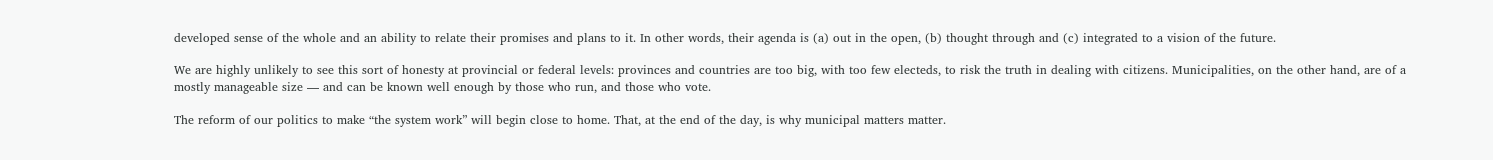developed sense of the whole and an ability to relate their promises and plans to it. In other words, their agenda is (a) out in the open, (b) thought through and (c) integrated to a vision of the future.

We are highly unlikely to see this sort of honesty at provincial or federal levels: provinces and countries are too big, with too few electeds, to risk the truth in dealing with citizens. Municipalities, on the other hand, are of a mostly manageable size — and can be known well enough by those who run, and those who vote.

The reform of our politics to make “the system work” will begin close to home. That, at the end of the day, is why municipal matters matter.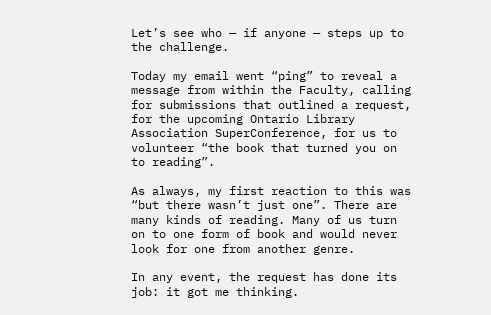Let’s see who — if anyone — steps up to the challenge.

Today my email went “ping” to reveal a message from within the Faculty, calling for submissions that outlined a request, for the upcoming Ontario Library Association SuperConference, for us to volunteer “the book that turned you on to reading”.

As always, my first reaction to this was “but there wasn’t just one”. There are many kinds of reading. Many of us turn on to one form of book and would never look for one from another genre.

In any event, the request has done its job: it got me thinking.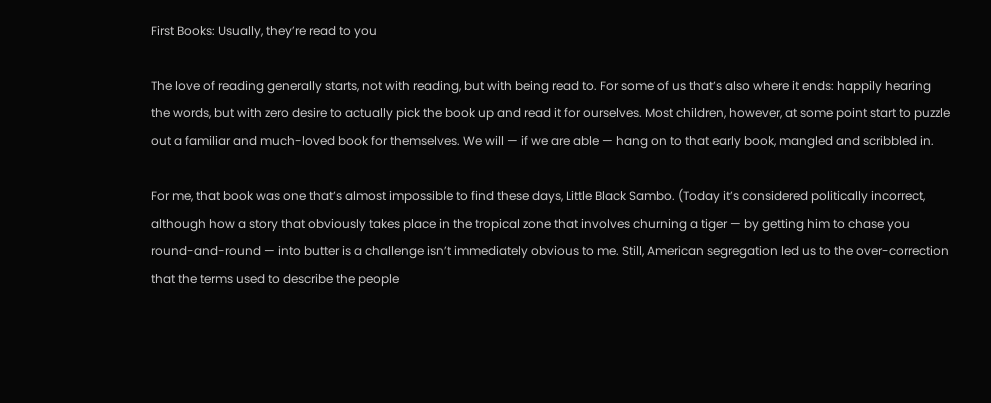First Books: Usually, they’re read to you

The love of reading generally starts, not with reading, but with being read to. For some of us that’s also where it ends: happily hearing the words, but with zero desire to actually pick the book up and read it for ourselves. Most children, however, at some point start to puzzle out a familiar and much-loved book for themselves. We will — if we are able — hang on to that early book, mangled and scribbled in.

For me, that book was one that’s almost impossible to find these days, Little Black Sambo. (Today it’s considered politically incorrect, although how a story that obviously takes place in the tropical zone that involves churning a tiger — by getting him to chase you round-and-round — into butter is a challenge isn’t immediately obvious to me. Still, American segregation led us to the over-correction that the terms used to describe the people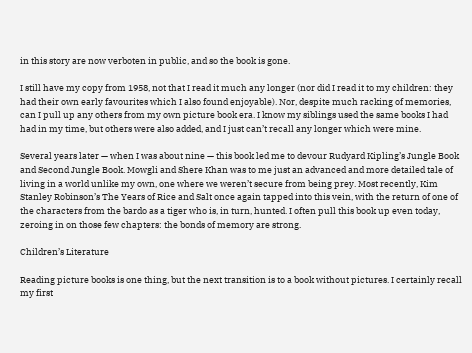in this story are now verboten in public, and so the book is gone.

I still have my copy from 1958, not that I read it much any longer (nor did I read it to my children: they had their own early favourites which I also found enjoyable). Nor, despite much racking of memories, can I pull up any others from my own picture book era. I know my siblings used the same books I had had in my time, but others were also added, and I just can’t recall any longer which were mine.

Several years later — when I was about nine — this book led me to devour Rudyard Kipling’s Jungle Book and Second Jungle Book. Mowgli and Shere Khan was to me just an advanced and more detailed tale of living in a world unlike my own, one where we weren’t secure from being prey. Most recently, Kim Stanley Robinson’s The Years of Rice and Salt once again tapped into this vein, with the return of one of the characters from the bardo as a tiger who is, in turn, hunted. I often pull this book up even today, zeroing in on those few chapters: the bonds of memory are strong.

Children’s Literature

Reading picture books is one thing, but the next transition is to a book without pictures. I certainly recall my first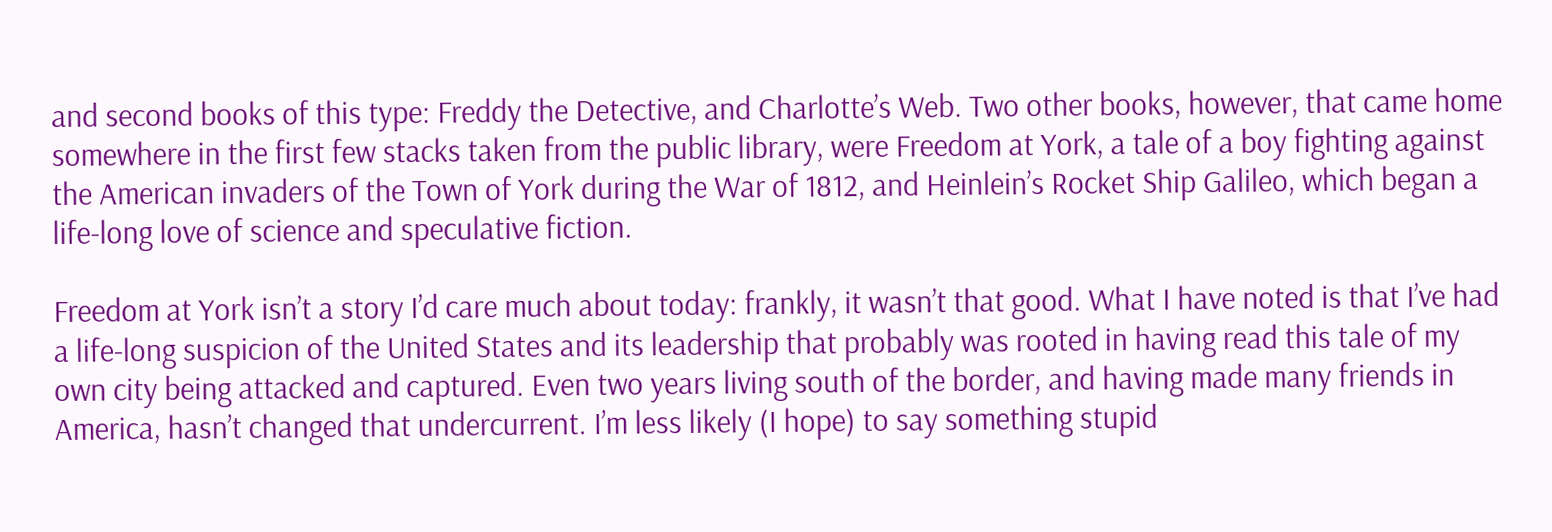and second books of this type: Freddy the Detective, and Charlotte’s Web. Two other books, however, that came home somewhere in the first few stacks taken from the public library, were Freedom at York, a tale of a boy fighting against the American invaders of the Town of York during the War of 1812, and Heinlein’s Rocket Ship Galileo, which began a life-long love of science and speculative fiction.

Freedom at York isn’t a story I’d care much about today: frankly, it wasn’t that good. What I have noted is that I’ve had a life-long suspicion of the United States and its leadership that probably was rooted in having read this tale of my own city being attacked and captured. Even two years living south of the border, and having made many friends in America, hasn’t changed that undercurrent. I’m less likely (I hope) to say something stupid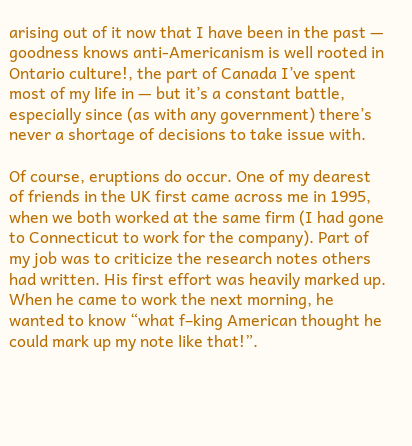arising out of it now that I have been in the past — goodness knows anti-Americanism is well rooted in Ontario culture!, the part of Canada I’ve spent most of my life in — but it’s a constant battle, especially since (as with any government) there’s never a shortage of decisions to take issue with.

Of course, eruptions do occur. One of my dearest of friends in the UK first came across me in 1995, when we both worked at the same firm (I had gone to Connecticut to work for the company). Part of my job was to criticize the research notes others had written. His first effort was heavily marked up. When he came to work the next morning, he wanted to know “what f–king American thought he could mark up my note like that!”.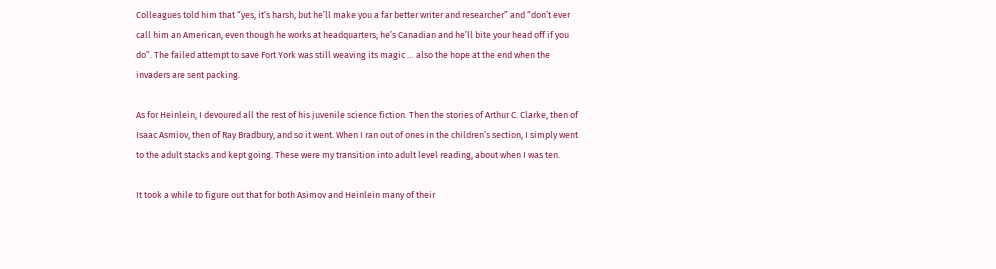Colleagues told him that “yes, it’s harsh, but he’ll make you a far better writer and researcher” and “don’t ever call him an American, even though he works at headquarters; he’s Canadian and he’ll bite your head off if you do”. The failed attempt to save Fort York was still weaving its magic … also the hope at the end when the invaders are sent packing.

As for Heinlein, I devoured all the rest of his juvenile science fiction. Then the stories of Arthur C. Clarke, then of Isaac Asmiov, then of Ray Bradbury, and so it went. When I ran out of ones in the children’s section, I simply went to the adult stacks and kept going. These were my transition into adult level reading, about when I was ten.

It took a while to figure out that for both Asimov and Heinlein many of their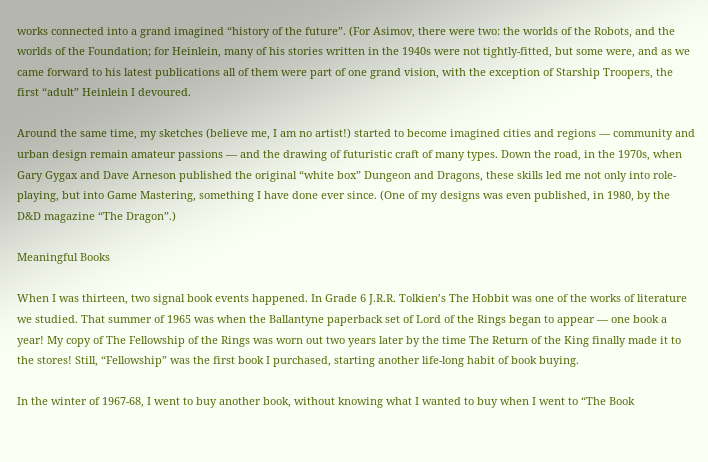works connected into a grand imagined “history of the future”. (For Asimov, there were two: the worlds of the Robots, and the worlds of the Foundation; for Heinlein, many of his stories written in the 1940s were not tightly-fitted, but some were, and as we came forward to his latest publications all of them were part of one grand vision, with the exception of Starship Troopers, the first “adult” Heinlein I devoured.

Around the same time, my sketches (believe me, I am no artist!) started to become imagined cities and regions — community and urban design remain amateur passions — and the drawing of futuristic craft of many types. Down the road, in the 1970s, when Gary Gygax and Dave Arneson published the original “white box” Dungeon and Dragons, these skills led me not only into role-playing, but into Game Mastering, something I have done ever since. (One of my designs was even published, in 1980, by the D&D magazine “The Dragon”.)

Meaningful Books

When I was thirteen, two signal book events happened. In Grade 6 J.R.R. Tolkien’s The Hobbit was one of the works of literature we studied. That summer of 1965 was when the Ballantyne paperback set of Lord of the Rings began to appear — one book a year! My copy of The Fellowship of the Rings was worn out two years later by the time The Return of the King finally made it to the stores! Still, “Fellowship” was the first book I purchased, starting another life-long habit of book buying.

In the winter of 1967-68, I went to buy another book, without knowing what I wanted to buy when I went to “The Book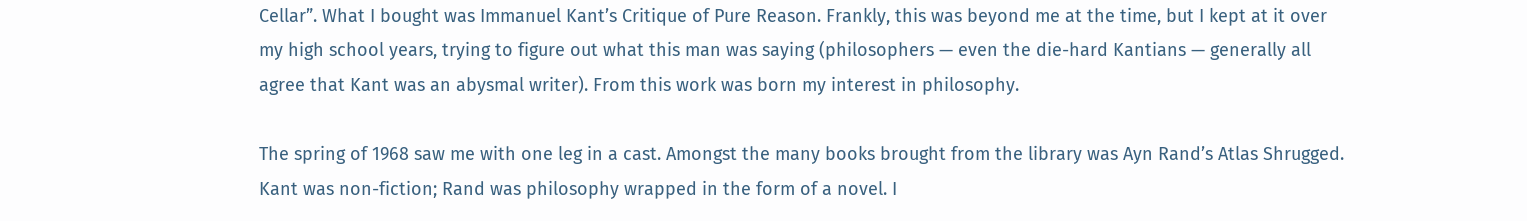Cellar”. What I bought was Immanuel Kant’s Critique of Pure Reason. Frankly, this was beyond me at the time, but I kept at it over my high school years, trying to figure out what this man was saying (philosophers — even the die-hard Kantians — generally all agree that Kant was an abysmal writer). From this work was born my interest in philosophy.

The spring of 1968 saw me with one leg in a cast. Amongst the many books brought from the library was Ayn Rand’s Atlas Shrugged. Kant was non-fiction; Rand was philosophy wrapped in the form of a novel. I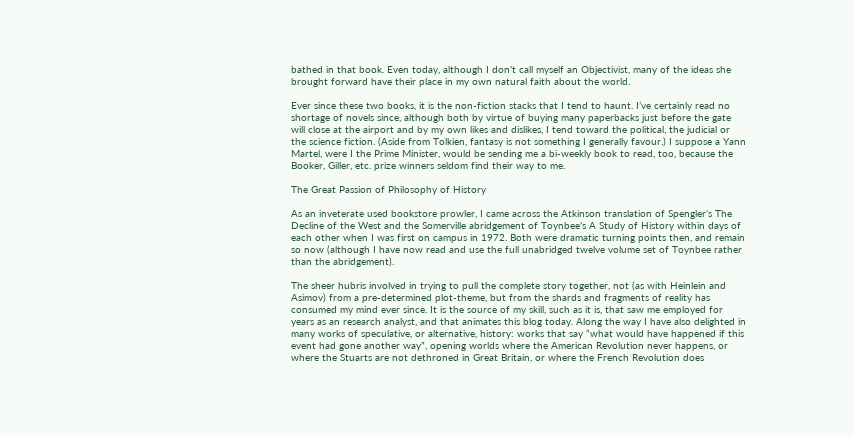bathed in that book. Even today, although I don’t call myself an Objectivist, many of the ideas she brought forward have their place in my own natural faith about the world.

Ever since these two books, it is the non-fiction stacks that I tend to haunt. I’ve certainly read no shortage of novels since, although both by virtue of buying many paperbacks just before the gate will close at the airport and by my own likes and dislikes, I tend toward the political, the judicial or the science fiction. (Aside from Tolkien, fantasy is not something I generally favour.) I suppose a Yann Martel, were I the Prime Minister, would be sending me a bi-weekly book to read, too, because the Booker, Giller, etc. prize winners seldom find their way to me.

The Great Passion of Philosophy of History

As an inveterate used bookstore prowler, I came across the Atkinson translation of Spengler’s The Decline of the West and the Somerville abridgement of Toynbee’s A Study of History within days of each other when I was first on campus in 1972. Both were dramatic turning points then, and remain so now (although I have now read and use the full unabridged twelve volume set of Toynbee rather than the abridgement).

The sheer hubris involved in trying to pull the complete story together, not (as with Heinlein and Asimov) from a pre-determined plot-theme, but from the shards and fragments of reality has consumed my mind ever since. It is the source of my skill, such as it is, that saw me employed for years as an research analyst, and that animates this blog today. Along the way I have also delighted in many works of speculative, or alternative, history: works that say “what would have happened if this event had gone another way”, opening worlds where the American Revolution never happens, or where the Stuarts are not dethroned in Great Britain, or where the French Revolution does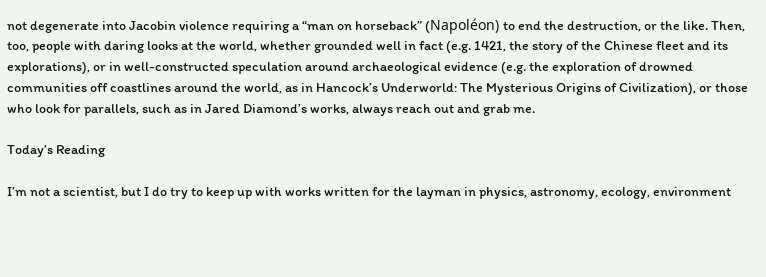not degenerate into Jacobin violence requiring a “man on horseback” (Napoléon) to end the destruction, or the like. Then, too, people with daring looks at the world, whether grounded well in fact (e.g. 1421, the story of the Chinese fleet and its explorations), or in well-constructed speculation around archaeological evidence (e.g. the exploration of drowned communities off coastlines around the world, as in Hancock’s Underworld: The Mysterious Origins of Civilization), or those who look for parallels, such as in Jared Diamond’s works, always reach out and grab me.

Today’s Reading

I’m not a scientist, but I do try to keep up with works written for the layman in physics, astronomy, ecology, environment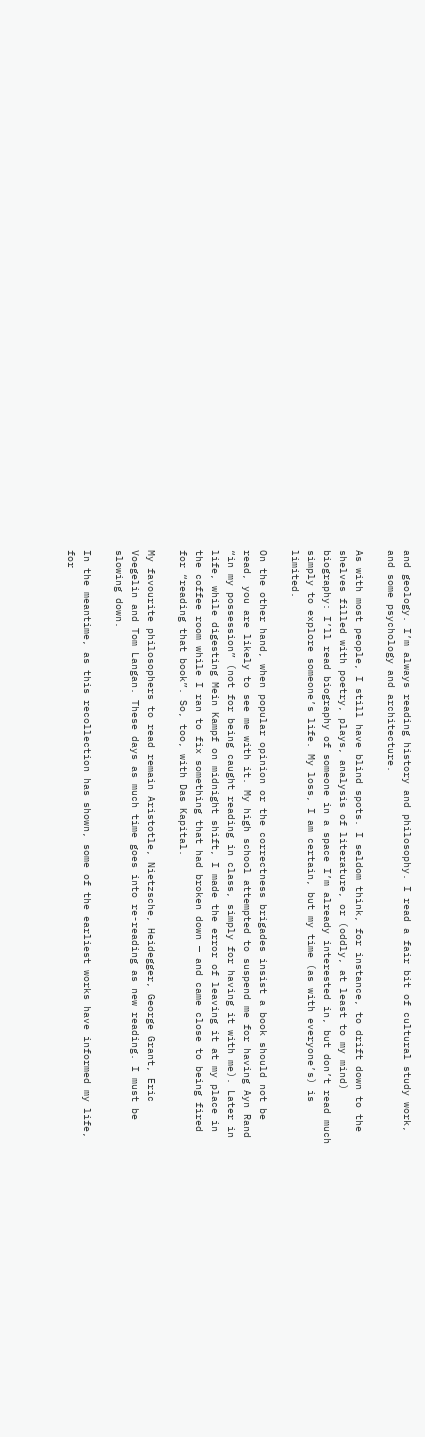and geology. I’m always reading history and philosophy. I read a fair bit of cultural study work, and some psychology and architecture.

As with most people, I still have blind spots. I seldom think, for instance, to drift down to the shelves filled with poetry, plays, analysis of literature, or (oddly, at least to my mind) biography: I’ll read biography of someone in a space I’m already interested in, but don’t read much simply to explore someone’s life. My loss, I am certain, but my time (as with everyone’s) is limited.

On the other hand, when popular opinion or the correctness brigades insist a book should not be read, you are likely to see me with it. My high school attempted to suspend me for having Ayn Rand “in my possession” (not for being caught reading in class, simply for having it with me). Later in life, while digesting Mein Kampf on midnight shift, I made the error of leaving it at my place in the coffee room while I ran to fix something that had broken down — and came close to being fired for “reading that book”. So, too, with Das Kapital.

My favourite philosophers to read remain Aristotle, Nietzsche, Heidegger, George Grant, Eric Voegelin and Tom Langan. These days as much time goes into re-reading as new reading. I must be slowing down.

In the meantime, as this recollection has shown, some of the earliest works have informed my life, for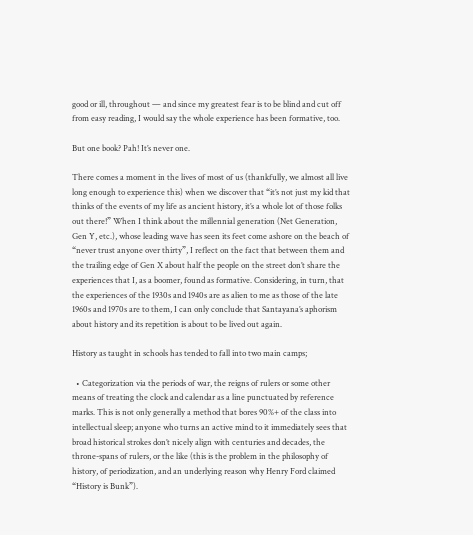good or ill, throughout — and since my greatest fear is to be blind and cut off from easy reading, I would say the whole experience has been formative, too.

But one book? Pah! It’s never one.

There comes a moment in the lives of most of us (thankfully, we almost all live long enough to experience this) when we discover that “it’s not just my kid that thinks of the events of my life as ancient history, it’s a whole lot of those folks out there!” When I think about the millennial generation (Net Generation, Gen Y, etc.), whose leading wave has seen its feet come ashore on the beach of “never trust anyone over thirty”, I reflect on the fact that between them and the trailing edge of Gen X about half the people on the street don’t share the experiences that I, as a boomer, found as formative. Considering, in turn, that the experiences of the 1930s and 1940s are as alien to me as those of the late 1960s and 1970s are to them, I can only conclude that Santayana’s aphorism about history and its repetition is about to be lived out again.

History as taught in schools has tended to fall into two main camps;

  • Categorization via the periods of war, the reigns of rulers or some other means of treating the clock and calendar as a line punctuated by reference marks. This is not only generally a method that bores 90%+ of the class into intellectual sleep; anyone who turns an active mind to it immediately sees that broad historical strokes don’t nicely align with centuries and decades, the throne-spans of rulers, or the like (this is the problem in the philosophy of history, of periodization, and an underlying reason why Henry Ford claimed “History is Bunk”).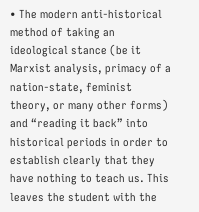• The modern anti-historical method of taking an ideological stance (be it Marxist analysis, primacy of a nation-state, feminist theory, or many other forms) and “reading it back” into historical periods in order to establish clearly that they have nothing to teach us. This leaves the student with the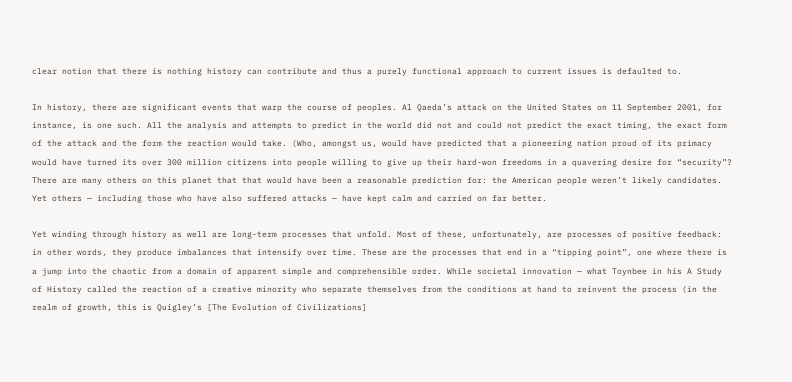clear notion that there is nothing history can contribute and thus a purely functional approach to current issues is defaulted to.

In history, there are significant events that warp the course of peoples. Al Qaeda’s attack on the United States on 11 September 2001, for instance, is one such. All the analysis and attempts to predict in the world did not and could not predict the exact timing, the exact form of the attack and the form the reaction would take. (Who, amongst us, would have predicted that a pioneering nation proud of its primacy would have turned its over 300 million citizens into people willing to give up their hard-won freedoms in a quavering desire for “security”? There are many others on this planet that that would have been a reasonable prediction for: the American people weren’t likely candidates. Yet others — including those who have also suffered attacks — have kept calm and carried on far better.

Yet winding through history as well are long-term processes that unfold. Most of these, unfortunately, are processes of positive feedback: in other words, they produce imbalances that intensify over time. These are the processes that end in a “tipping point”, one where there is a jump into the chaotic from a domain of apparent simple and comprehensible order. While societal innovation — what Toynbee in his A Study of History called the reaction of a creative minority who separate themselves from the conditions at hand to reinvent the process (in the realm of growth, this is Quigley’s [The Evolution of Civilizations]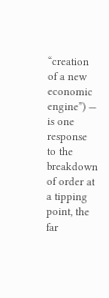“creation of a new economic engine”) — is one response to the breakdown of order at a tipping point, the far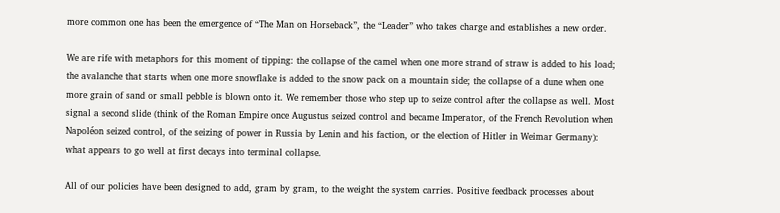more common one has been the emergence of “The Man on Horseback”, the “Leader” who takes charge and establishes a new order.

We are rife with metaphors for this moment of tipping: the collapse of the camel when one more strand of straw is added to his load; the avalanche that starts when one more snowflake is added to the snow pack on a mountain side; the collapse of a dune when one more grain of sand or small pebble is blown onto it. We remember those who step up to seize control after the collapse as well. Most signal a second slide (think of the Roman Empire once Augustus seized control and became Imperator, of the French Revolution when Napoléon seized control, of the seizing of power in Russia by Lenin and his faction, or the election of Hitler in Weimar Germany): what appears to go well at first decays into terminal collapse.

All of our policies have been designed to add, gram by gram, to the weight the system carries. Positive feedback processes about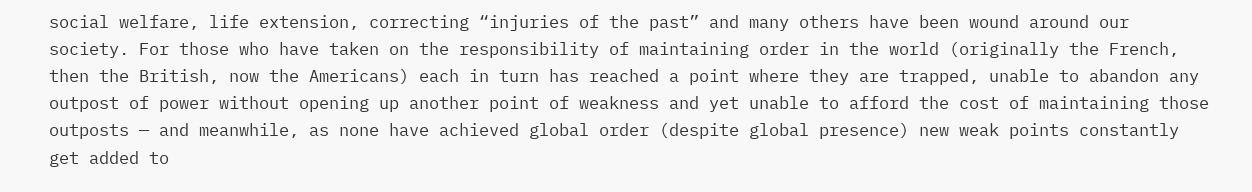social welfare, life extension, correcting “injuries of the past” and many others have been wound around our society. For those who have taken on the responsibility of maintaining order in the world (originally the French, then the British, now the Americans) each in turn has reached a point where they are trapped, unable to abandon any outpost of power without opening up another point of weakness and yet unable to afford the cost of maintaining those outposts — and meanwhile, as none have achieved global order (despite global presence) new weak points constantly get added to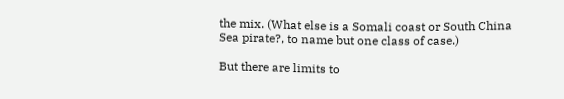the mix. (What else is a Somali coast or South China Sea pirate?, to name but one class of case.)

But there are limits to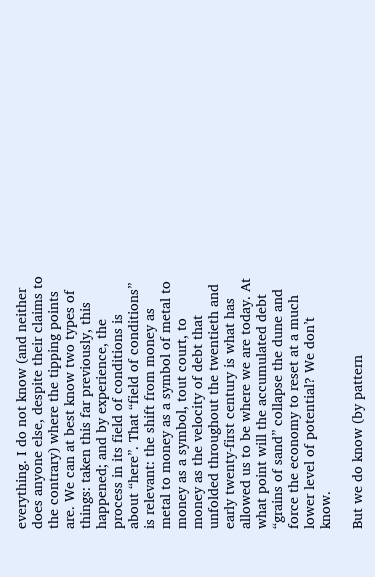everything. I do not know (and neither does anyone else, despite their claims to the contrary) where the tipping points are. We can at best know two types of things: taken this far previously, this happened; and by experience, the process in its field of conditions is about “here”. That “field of conditions” is relevant: the shift from money as metal to money as a symbol of metal to money as a symbol, tout court, to money as the velocity of debt that unfolded throughout the twentieth and early twenty-first century is what has allowed us to be where we are today. At what point will the accumulated debt “grains of sand” collapse the dune and force the economy to reset at a much lower level of potential? We don’t know.

But we do know (by pattern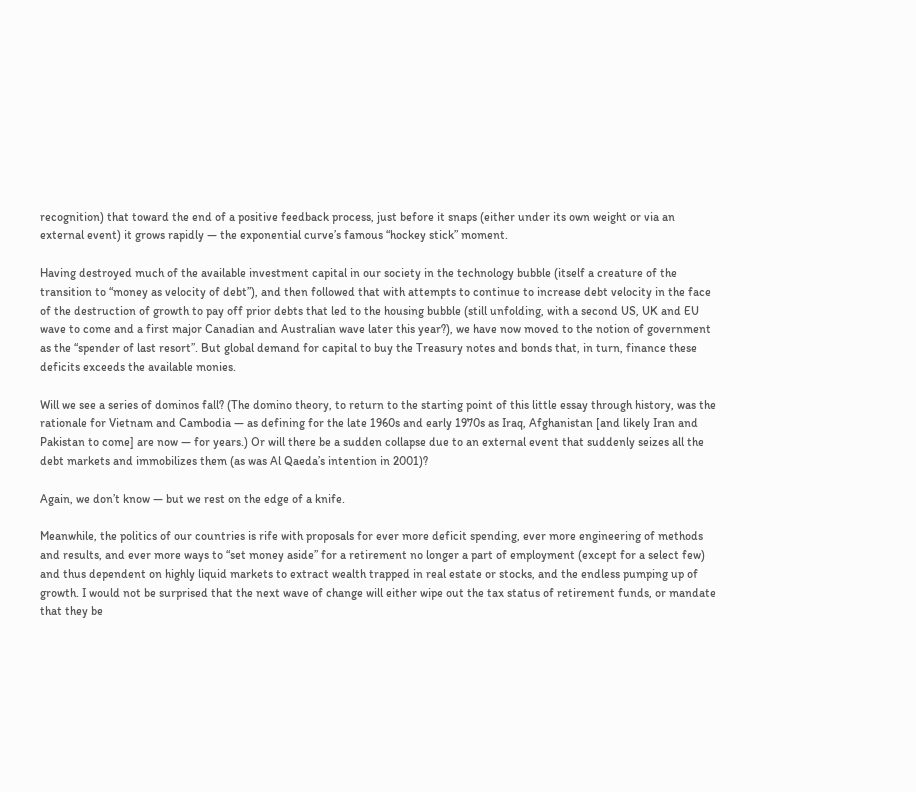recognition) that toward the end of a positive feedback process, just before it snaps (either under its own weight or via an external event) it grows rapidly — the exponential curve’s famous “hockey stick” moment.

Having destroyed much of the available investment capital in our society in the technology bubble (itself a creature of the transition to “money as velocity of debt”), and then followed that with attempts to continue to increase debt velocity in the face of the destruction of growth to pay off prior debts that led to the housing bubble (still unfolding, with a second US, UK and EU wave to come and a first major Canadian and Australian wave later this year?), we have now moved to the notion of government as the “spender of last resort”. But global demand for capital to buy the Treasury notes and bonds that, in turn, finance these deficits exceeds the available monies.

Will we see a series of dominos fall? (The domino theory, to return to the starting point of this little essay through history, was the rationale for Vietnam and Cambodia — as defining for the late 1960s and early 1970s as Iraq, Afghanistan [and likely Iran and Pakistan to come] are now — for years.) Or will there be a sudden collapse due to an external event that suddenly seizes all the debt markets and immobilizes them (as was Al Qaeda’s intention in 2001)?

Again, we don’t know — but we rest on the edge of a knife.

Meanwhile, the politics of our countries is rife with proposals for ever more deficit spending, ever more engineering of methods and results, and ever more ways to “set money aside” for a retirement no longer a part of employment (except for a select few) and thus dependent on highly liquid markets to extract wealth trapped in real estate or stocks, and the endless pumping up of growth. I would not be surprised that the next wave of change will either wipe out the tax status of retirement funds, or mandate that they be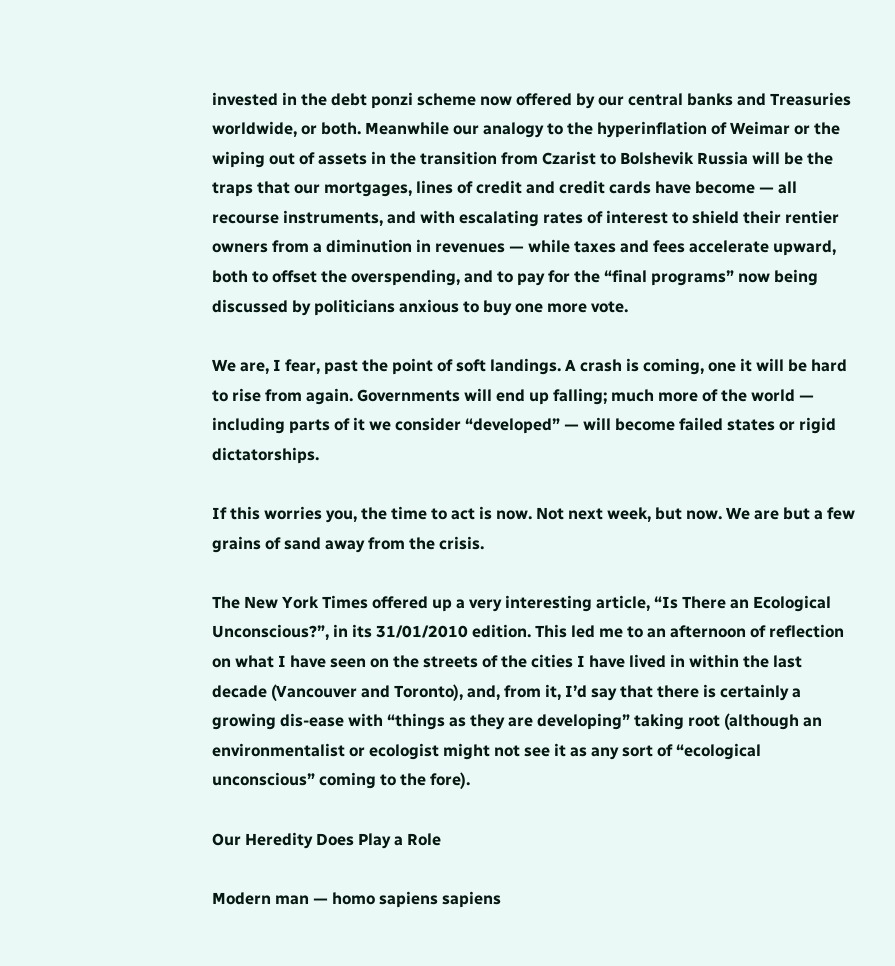invested in the debt ponzi scheme now offered by our central banks and Treasuries worldwide, or both. Meanwhile our analogy to the hyperinflation of Weimar or the wiping out of assets in the transition from Czarist to Bolshevik Russia will be the traps that our mortgages, lines of credit and credit cards have become — all recourse instruments, and with escalating rates of interest to shield their rentier owners from a diminution in revenues — while taxes and fees accelerate upward, both to offset the overspending, and to pay for the “final programs” now being discussed by politicians anxious to buy one more vote.

We are, I fear, past the point of soft landings. A crash is coming, one it will be hard to rise from again. Governments will end up falling; much more of the world — including parts of it we consider “developed” — will become failed states or rigid dictatorships.

If this worries you, the time to act is now. Not next week, but now. We are but a few grains of sand away from the crisis.

The New York Times offered up a very interesting article, “Is There an Ecological Unconscious?”, in its 31/01/2010 edition. This led me to an afternoon of reflection on what I have seen on the streets of the cities I have lived in within the last decade (Vancouver and Toronto), and, from it, I’d say that there is certainly a growing dis-ease with “things as they are developing” taking root (although an environmentalist or ecologist might not see it as any sort of “ecological unconscious” coming to the fore).

Our Heredity Does Play a Role

Modern man — homo sapiens sapiens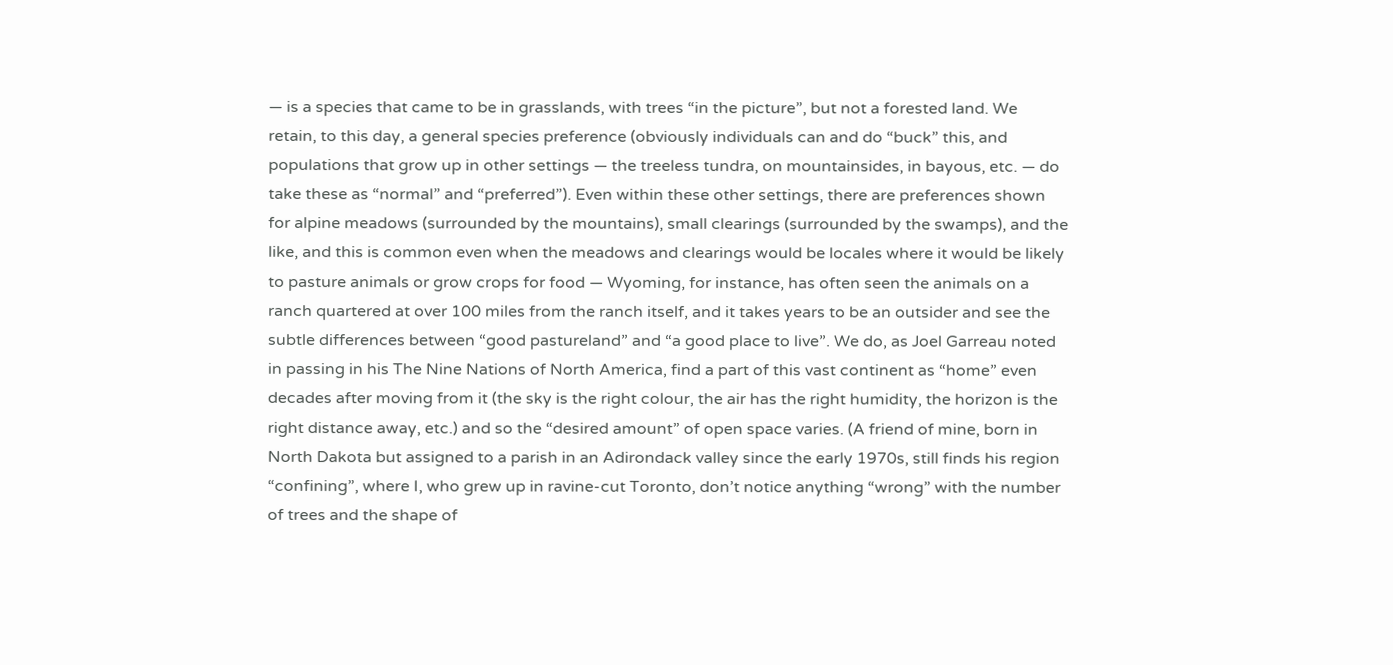— is a species that came to be in grasslands, with trees “in the picture”, but not a forested land. We retain, to this day, a general species preference (obviously individuals can and do “buck” this, and populations that grow up in other settings — the treeless tundra, on mountainsides, in bayous, etc. — do take these as “normal” and “preferred”). Even within these other settings, there are preferences shown for alpine meadows (surrounded by the mountains), small clearings (surrounded by the swamps), and the like, and this is common even when the meadows and clearings would be locales where it would be likely to pasture animals or grow crops for food — Wyoming, for instance, has often seen the animals on a ranch quartered at over 100 miles from the ranch itself, and it takes years to be an outsider and see the subtle differences between “good pastureland” and “a good place to live”. We do, as Joel Garreau noted in passing in his The Nine Nations of North America, find a part of this vast continent as “home” even decades after moving from it (the sky is the right colour, the air has the right humidity, the horizon is the right distance away, etc.) and so the “desired amount” of open space varies. (A friend of mine, born in North Dakota but assigned to a parish in an Adirondack valley since the early 1970s, still finds his region “confining”, where I, who grew up in ravine-cut Toronto, don’t notice anything “wrong” with the number of trees and the shape of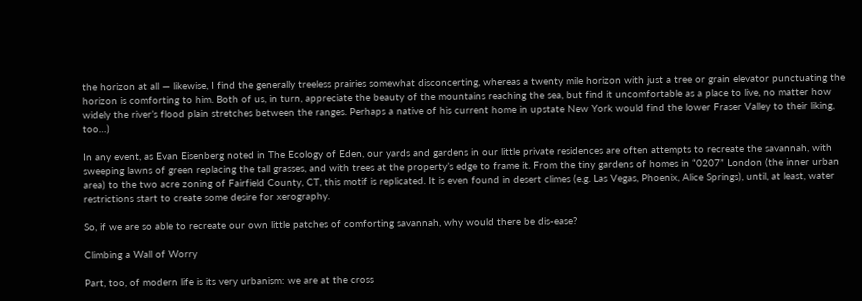the horizon at all — likewise, I find the generally treeless prairies somewhat disconcerting, whereas a twenty mile horizon with just a tree or grain elevator punctuating the horizon is comforting to him. Both of us, in turn, appreciate the beauty of the mountains reaching the sea, but find it uncomfortable as a place to live, no matter how widely the river’s flood plain stretches between the ranges. Perhaps a native of his current home in upstate New York would find the lower Fraser Valley to their liking, too…)

In any event, as Evan Eisenberg noted in The Ecology of Eden, our yards and gardens in our little private residences are often attempts to recreate the savannah, with sweeping lawns of green replacing the tall grasses, and with trees at the property’s edge to frame it. From the tiny gardens of homes in “0207” London (the inner urban area) to the two acre zoning of Fairfield County, CT, this motif is replicated. It is even found in desert climes (e.g. Las Vegas, Phoenix, Alice Springs), until, at least, water restrictions start to create some desire for xerography.

So, if we are so able to recreate our own little patches of comforting savannah, why would there be dis-ease?

Climbing a Wall of Worry

Part, too, of modern life is its very urbanism: we are at the cross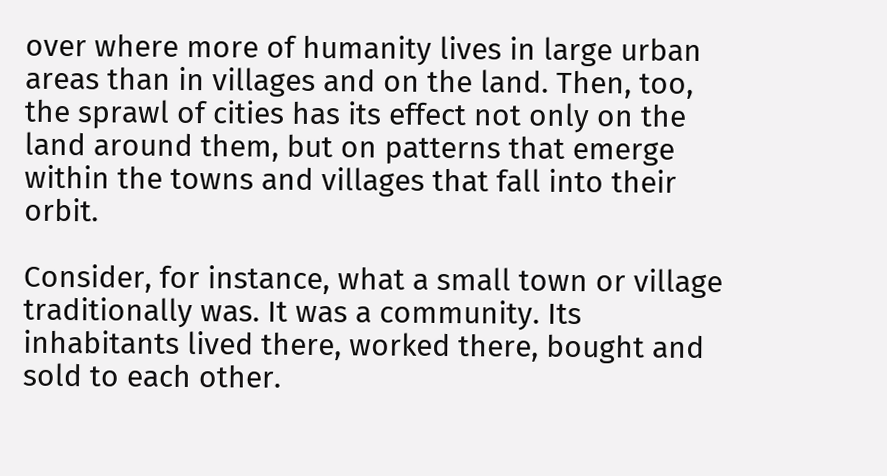over where more of humanity lives in large urban areas than in villages and on the land. Then, too, the sprawl of cities has its effect not only on the land around them, but on patterns that emerge within the towns and villages that fall into their orbit.

Consider, for instance, what a small town or village traditionally was. It was a community. Its inhabitants lived there, worked there, bought and sold to each other.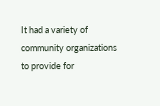It had a variety of community organizations to provide for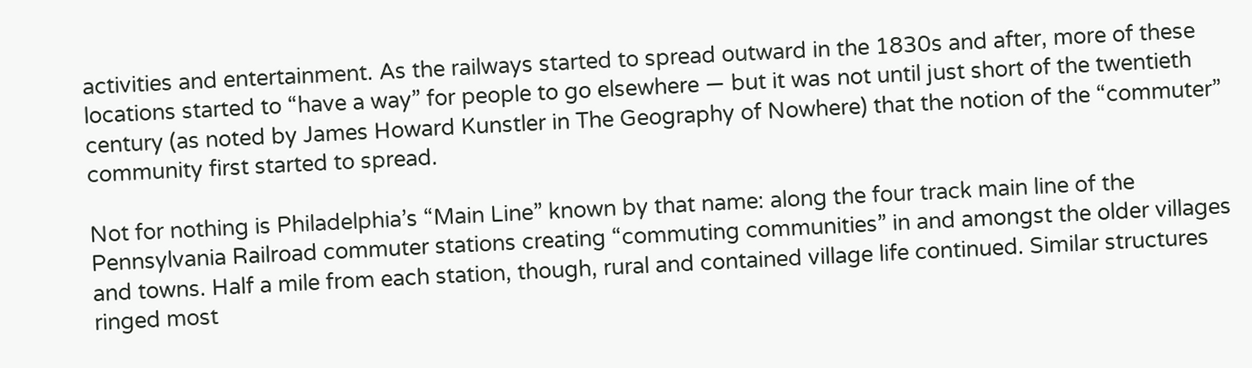activities and entertainment. As the railways started to spread outward in the 1830s and after, more of these locations started to “have a way” for people to go elsewhere — but it was not until just short of the twentieth century (as noted by James Howard Kunstler in The Geography of Nowhere) that the notion of the “commuter” community first started to spread.

Not for nothing is Philadelphia’s “Main Line” known by that name: along the four track main line of the Pennsylvania Railroad commuter stations creating “commuting communities” in and amongst the older villages and towns. Half a mile from each station, though, rural and contained village life continued. Similar structures ringed most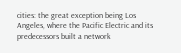cities: the great exception being Los Angeles, where the Pacific Electric and its predecessors built a network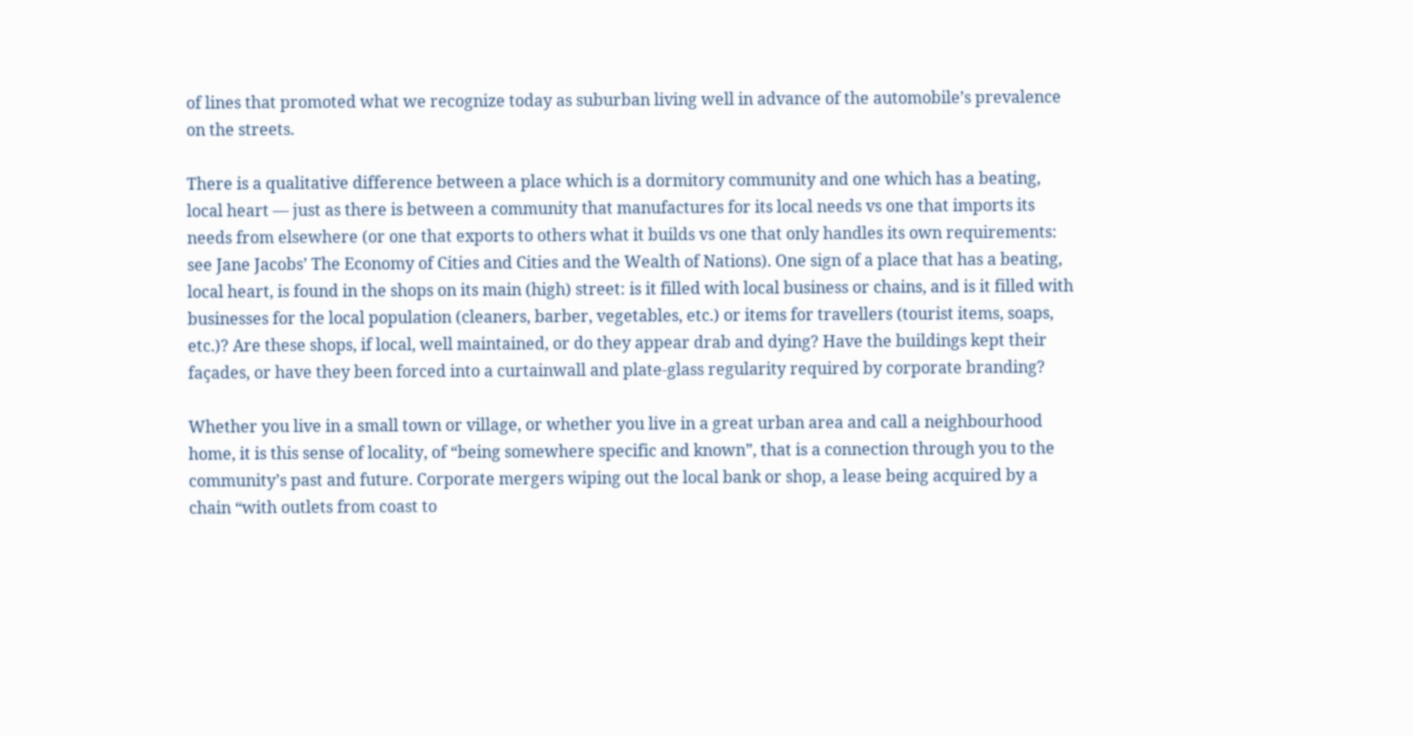of lines that promoted what we recognize today as suburban living well in advance of the automobile’s prevalence on the streets.

There is a qualitative difference between a place which is a dormitory community and one which has a beating, local heart — just as there is between a community that manufactures for its local needs vs one that imports its needs from elsewhere (or one that exports to others what it builds vs one that only handles its own requirements: see Jane Jacobs’ The Economy of Cities and Cities and the Wealth of Nations). One sign of a place that has a beating, local heart, is found in the shops on its main (high) street: is it filled with local business or chains, and is it filled with businesses for the local population (cleaners, barber, vegetables, etc.) or items for travellers (tourist items, soaps, etc.)? Are these shops, if local, well maintained, or do they appear drab and dying? Have the buildings kept their façades, or have they been forced into a curtainwall and plate-glass regularity required by corporate branding?

Whether you live in a small town or village, or whether you live in a great urban area and call a neighbourhood home, it is this sense of locality, of “being somewhere specific and known”, that is a connection through you to the community’s past and future. Corporate mergers wiping out the local bank or shop, a lease being acquired by a chain “with outlets from coast to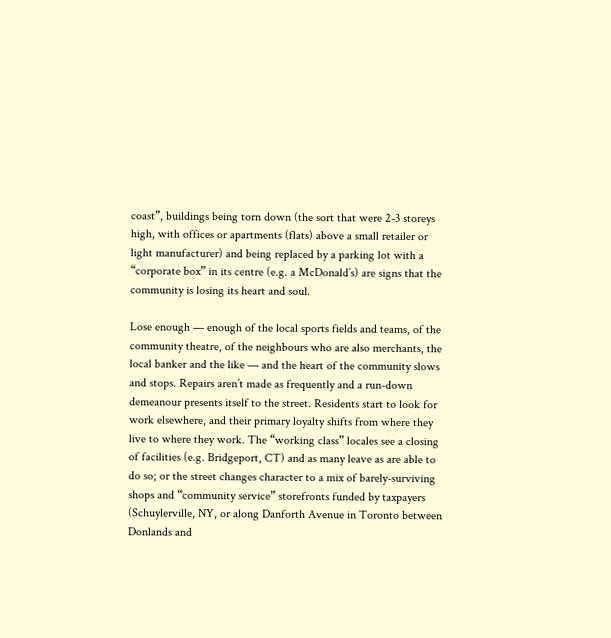coast”, buildings being torn down (the sort that were 2-3 storeys high, with offices or apartments (flats) above a small retailer or light manufacturer) and being replaced by a parking lot with a “corporate box” in its centre (e.g. a McDonald’s) are signs that the community is losing its heart and soul.

Lose enough — enough of the local sports fields and teams, of the community theatre, of the neighbours who are also merchants, the local banker and the like — and the heart of the community slows and stops. Repairs aren’t made as frequently and a run-down demeanour presents itself to the street. Residents start to look for work elsewhere, and their primary loyalty shifts from where they live to where they work. The “working class” locales see a closing of facilities (e.g. Bridgeport, CT) and as many leave as are able to do so; or the street changes character to a mix of barely-surviving shops and “community service” storefronts funded by taxpayers (Schuylerville, NY, or along Danforth Avenue in Toronto between Donlands and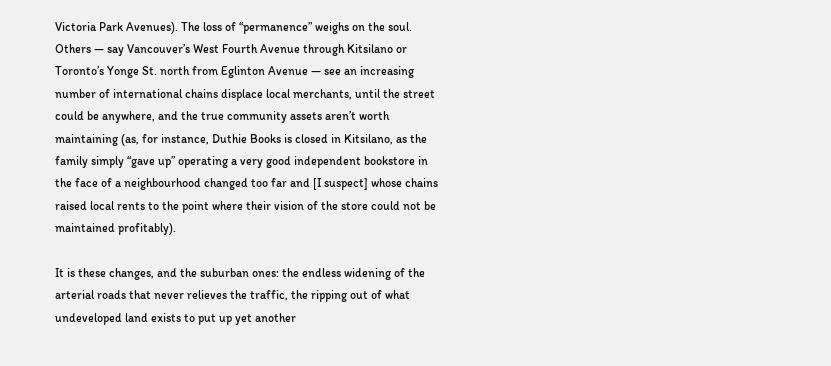Victoria Park Avenues). The loss of “permanence” weighs on the soul. Others — say Vancouver’s West Fourth Avenue through Kitsilano or Toronto’s Yonge St. north from Eglinton Avenue — see an increasing number of international chains displace local merchants, until the street could be anywhere, and the true community assets aren’t worth maintaining (as, for instance, Duthie Books is closed in Kitsilano, as the family simply “gave up” operating a very good independent bookstore in the face of a neighbourhood changed too far and [I suspect] whose chains raised local rents to the point where their vision of the store could not be maintained profitably).

It is these changes, and the suburban ones: the endless widening of the arterial roads that never relieves the traffic, the ripping out of what undeveloped land exists to put up yet another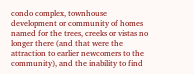condo complex, townhouse development or community of homes named for the trees, creeks or vistas no longer there (and that were the attraction to earlier newcomers to the community), and the inability to find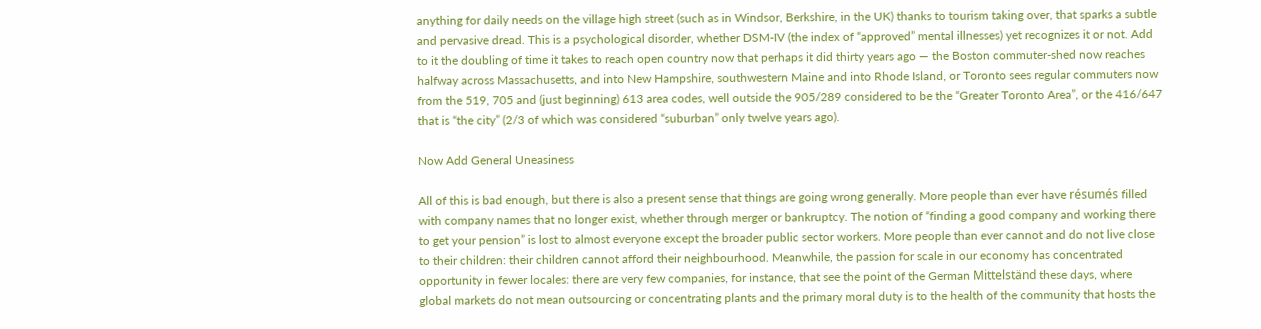anything for daily needs on the village high street (such as in Windsor, Berkshire, in the UK) thanks to tourism taking over, that sparks a subtle and pervasive dread. This is a psychological disorder, whether DSM-IV (the index of “approved” mental illnesses) yet recognizes it or not. Add to it the doubling of time it takes to reach open country now that perhaps it did thirty years ago — the Boston commuter-shed now reaches halfway across Massachusetts, and into New Hampshire, southwestern Maine and into Rhode Island, or Toronto sees regular commuters now from the 519, 705 and (just beginning) 613 area codes, well outside the 905/289 considered to be the “Greater Toronto Area”, or the 416/647 that is “the city” (2/3 of which was considered “suburban” only twelve years ago).

Now Add General Uneasiness

All of this is bad enough, but there is also a present sense that things are going wrong generally. More people than ever have résumés filled with company names that no longer exist, whether through merger or bankruptcy. The notion of “finding a good company and working there to get your pension” is lost to almost everyone except the broader public sector workers. More people than ever cannot and do not live close to their children: their children cannot afford their neighbourhood. Meanwhile, the passion for scale in our economy has concentrated opportunity in fewer locales: there are very few companies, for instance, that see the point of the German Mittelständ these days, where global markets do not mean outsourcing or concentrating plants and the primary moral duty is to the health of the community that hosts the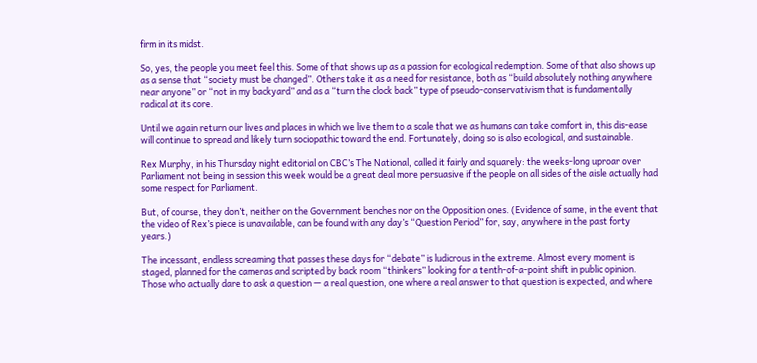firm in its midst.

So, yes, the people you meet feel this. Some of that shows up as a passion for ecological redemption. Some of that also shows up as a sense that “society must be changed”. Others take it as a need for resistance, both as “build absolutely nothing anywhere near anyone” or “not in my backyard” and as a “turn the clock back” type of pseudo-conservativism that is fundamentally radical at its core.

Until we again return our lives and places in which we live them to a scale that we as humans can take comfort in, this dis-ease will continue to spread and likely turn sociopathic toward the end. Fortunately, doing so is also ecological, and sustainable.

Rex Murphy, in his Thursday night editorial on CBC’s The National, called it fairly and squarely: the weeks-long uproar over Parliament not being in session this week would be a great deal more persuasive if the people on all sides of the aisle actually had some respect for Parliament.

But, of course, they don’t, neither on the Government benches nor on the Opposition ones. (Evidence of same, in the event that the video of Rex’s piece is unavailable, can be found with any day’s “Question Period” for, say, anywhere in the past forty years.)

The incessant, endless screaming that passes these days for “debate” is ludicrous in the extreme. Almost every moment is staged, planned for the cameras and scripted by back room “thinkers” looking for a tenth-of-a-point shift in public opinion. Those who actually dare to ask a question — a real question, one where a real answer to that question is expected, and where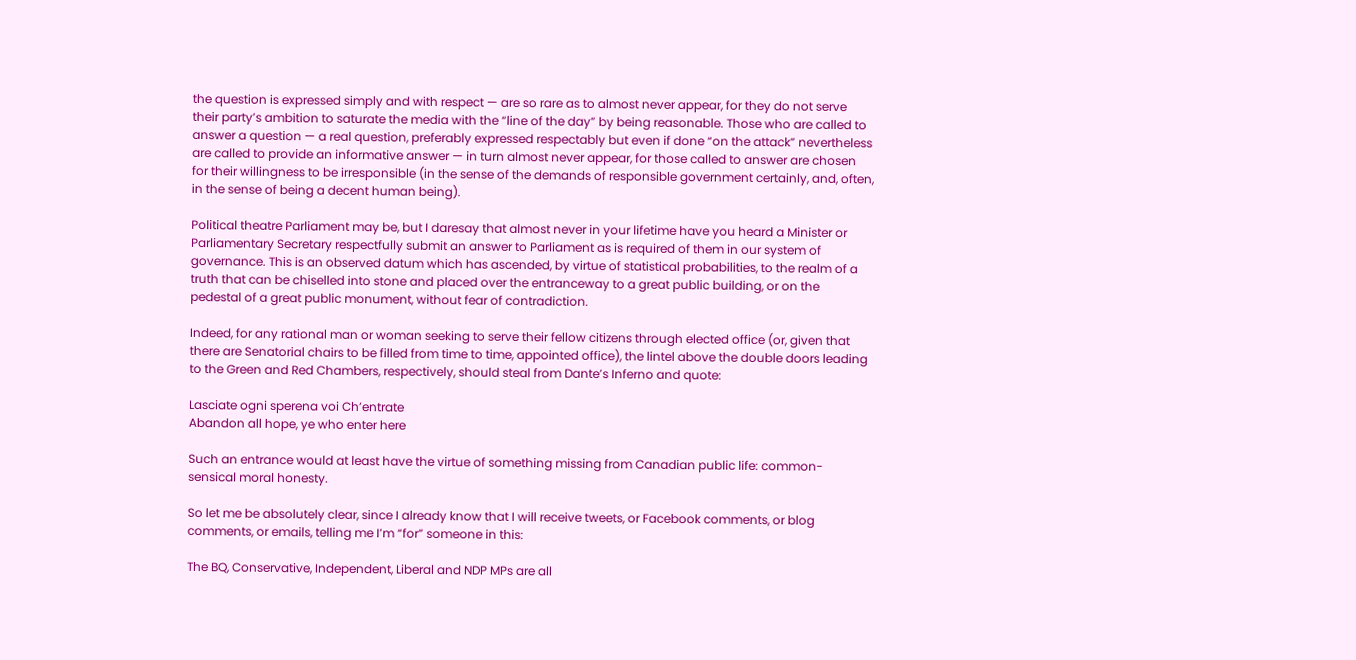the question is expressed simply and with respect — are so rare as to almost never appear, for they do not serve their party’s ambition to saturate the media with the “line of the day” by being reasonable. Those who are called to answer a question — a real question, preferably expressed respectably but even if done “on the attack” nevertheless are called to provide an informative answer — in turn almost never appear, for those called to answer are chosen for their willingness to be irresponsible (in the sense of the demands of responsible government certainly, and, often, in the sense of being a decent human being).

Political theatre Parliament may be, but I daresay that almost never in your lifetime have you heard a Minister or Parliamentary Secretary respectfully submit an answer to Parliament as is required of them in our system of governance. This is an observed datum which has ascended, by virtue of statistical probabilities, to the realm of a truth that can be chiselled into stone and placed over the entranceway to a great public building, or on the pedestal of a great public monument, without fear of contradiction.

Indeed, for any rational man or woman seeking to serve their fellow citizens through elected office (or, given that there are Senatorial chairs to be filled from time to time, appointed office), the lintel above the double doors leading to the Green and Red Chambers, respectively, should steal from Dante’s Inferno and quote:

Lasciate ogni sperena voi Ch’entrate
Abandon all hope, ye who enter here

Such an entrance would at least have the virtue of something missing from Canadian public life: common-sensical moral honesty.

So let me be absolutely clear, since I already know that I will receive tweets, or Facebook comments, or blog comments, or emails, telling me I’m “for” someone in this:

The BQ, Conservative, Independent, Liberal and NDP MPs are all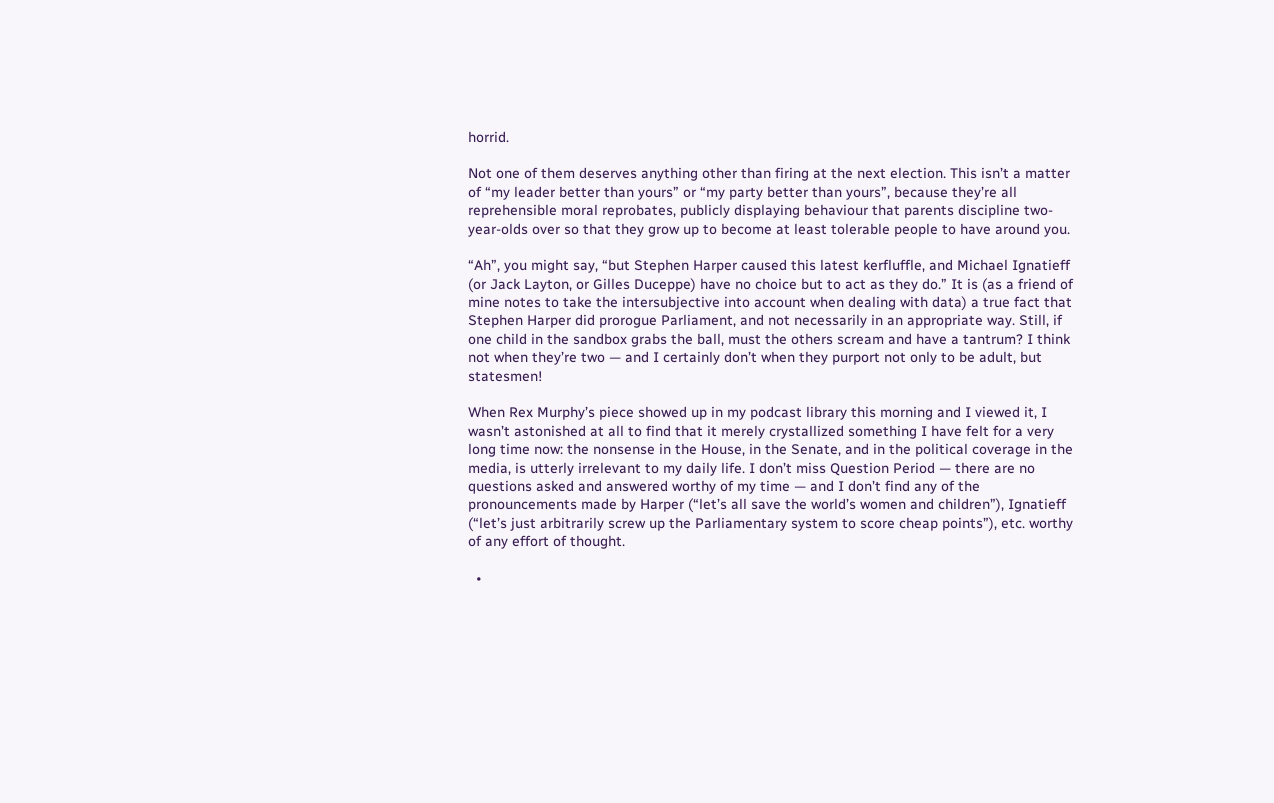horrid.

Not one of them deserves anything other than firing at the next election. This isn’t a matter of “my leader better than yours” or “my party better than yours”, because they’re all reprehensible moral reprobates, publicly displaying behaviour that parents discipline two-year-olds over so that they grow up to become at least tolerable people to have around you.

“Ah”, you might say, “but Stephen Harper caused this latest kerfluffle, and Michael Ignatieff (or Jack Layton, or Gilles Duceppe) have no choice but to act as they do.” It is (as a friend of mine notes to take the intersubjective into account when dealing with data) a true fact that Stephen Harper did prorogue Parliament, and not necessarily in an appropriate way. Still, if one child in the sandbox grabs the ball, must the others scream and have a tantrum? I think not when they’re two — and I certainly don’t when they purport not only to be adult, but statesmen!

When Rex Murphy’s piece showed up in my podcast library this morning and I viewed it, I wasn’t astonished at all to find that it merely crystallized something I have felt for a very long time now: the nonsense in the House, in the Senate, and in the political coverage in the media, is utterly irrelevant to my daily life. I don’t miss Question Period — there are no questions asked and answered worthy of my time — and I don’t find any of the pronouncements made by Harper (“let’s all save the world’s women and children”), Ignatieff (“let’s just arbitrarily screw up the Parliamentary system to score cheap points”), etc. worthy of any effort of thought.

  •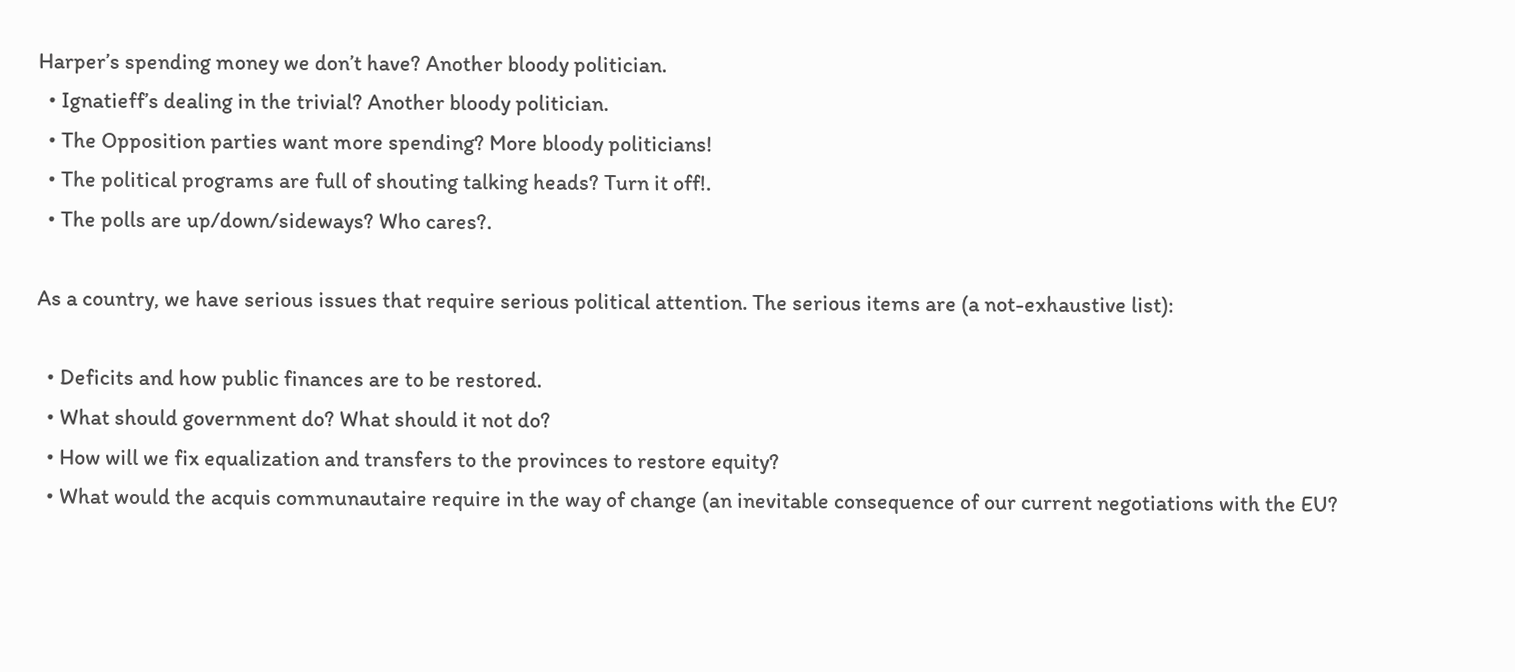Harper’s spending money we don’t have? Another bloody politician.
  • Ignatieff’s dealing in the trivial? Another bloody politician.
  • The Opposition parties want more spending? More bloody politicians!
  • The political programs are full of shouting talking heads? Turn it off!.
  • The polls are up/down/sideways? Who cares?.

As a country, we have serious issues that require serious political attention. The serious items are (a not-exhaustive list):

  • Deficits and how public finances are to be restored.
  • What should government do? What should it not do?
  • How will we fix equalization and transfers to the provinces to restore equity?
  • What would the acquis communautaire require in the way of change (an inevitable consequence of our current negotiations with the EU?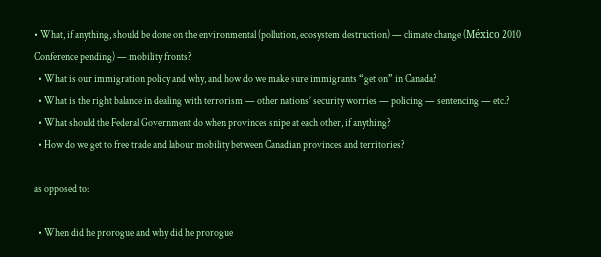• What, if anything, should be done on the environmental (pollution, ecosystem destruction) — climate change (México 2010 Conference pending) — mobility fronts?
  • What is our immigration policy and why, and how do we make sure immigrants “get on” in Canada?
  • What is the right balance in dealing with terrorism — other nations’ security worries — policing — sentencing — etc.?
  • What should the Federal Government do when provinces snipe at each other, if anything?
  • How do we get to free trade and labour mobility between Canadian provinces and territories?

as opposed to:

  • When did he prorogue and why did he prorogue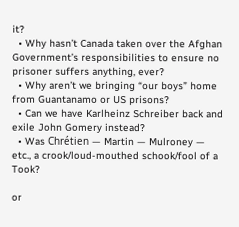it?
  • Why hasn’t Canada taken over the Afghan Government’s responsibilities to ensure no prisoner suffers anything, ever?
  • Why aren’t we bringing “our boys” home from Guantanamo or US prisons?
  • Can we have Karlheinz Schreiber back and exile John Gomery instead?
  • Was Chrétien — Martin — Mulroney — etc., a crook/loud-mouthed schook/fool of a Took?

or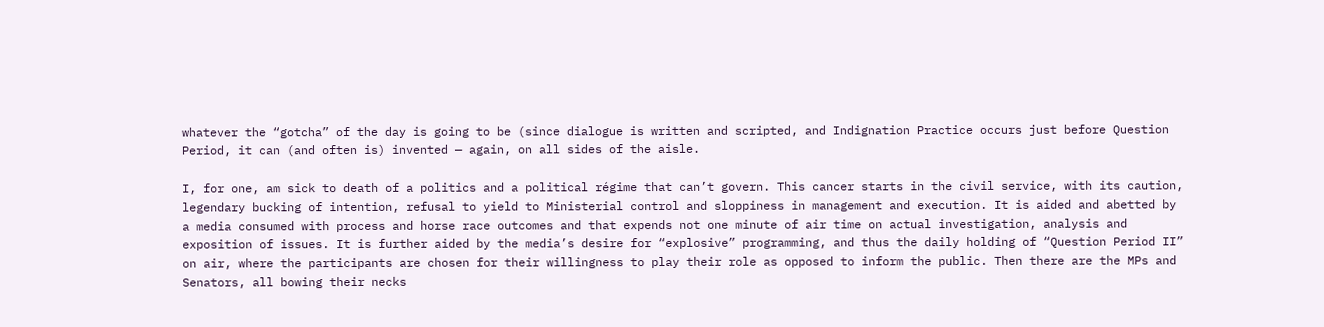whatever the “gotcha” of the day is going to be (since dialogue is written and scripted, and Indignation Practice occurs just before Question Period, it can (and often is) invented — again, on all sides of the aisle.

I, for one, am sick to death of a politics and a political régime that can’t govern. This cancer starts in the civil service, with its caution, legendary bucking of intention, refusal to yield to Ministerial control and sloppiness in management and execution. It is aided and abetted by a media consumed with process and horse race outcomes and that expends not one minute of air time on actual investigation, analysis and exposition of issues. It is further aided by the media’s desire for “explosive” programming, and thus the daily holding of “Question Period II” on air, where the participants are chosen for their willingness to play their role as opposed to inform the public. Then there are the MPs and Senators, all bowing their necks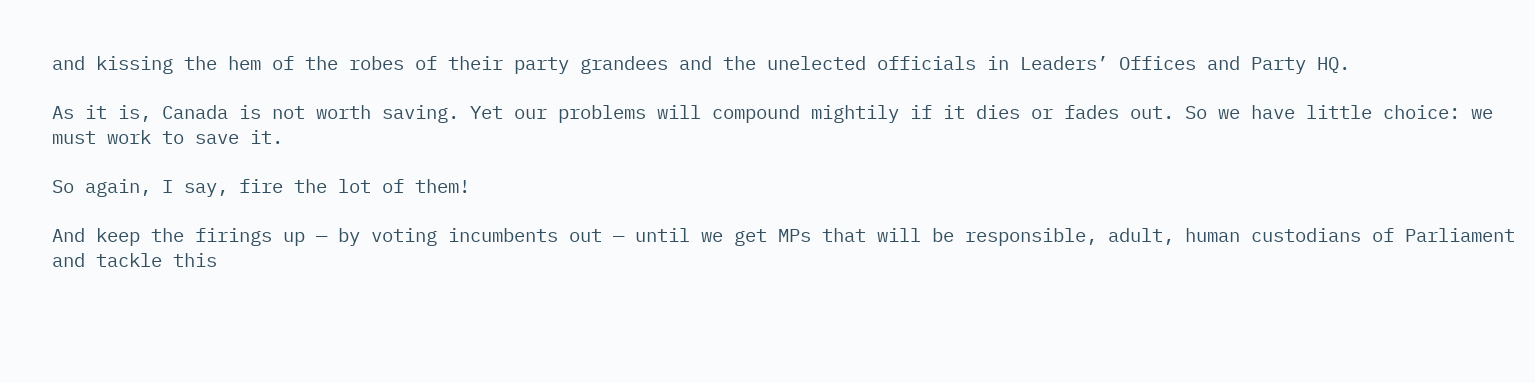and kissing the hem of the robes of their party grandees and the unelected officials in Leaders’ Offices and Party HQ.

As it is, Canada is not worth saving. Yet our problems will compound mightily if it dies or fades out. So we have little choice: we must work to save it.

So again, I say, fire the lot of them!

And keep the firings up — by voting incumbents out — until we get MPs that will be responsible, adult, human custodians of Parliament and tackle this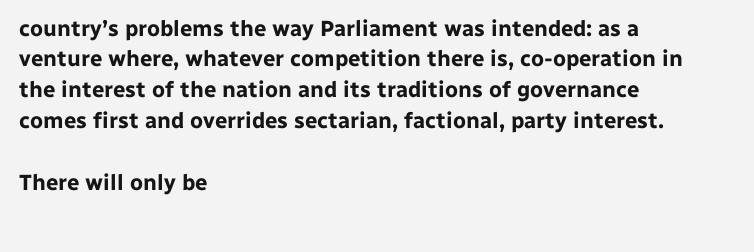country’s problems the way Parliament was intended: as a venture where, whatever competition there is, co-operation in the interest of the nation and its traditions of governance comes first and overrides sectarian, factional, party interest.

There will only be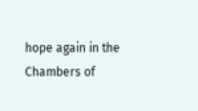hope again in the Chambers of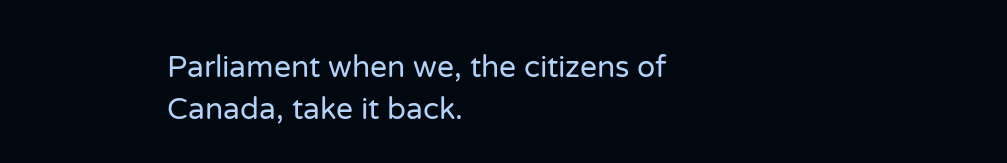Parliament when we, the citizens of Canada, take it back.